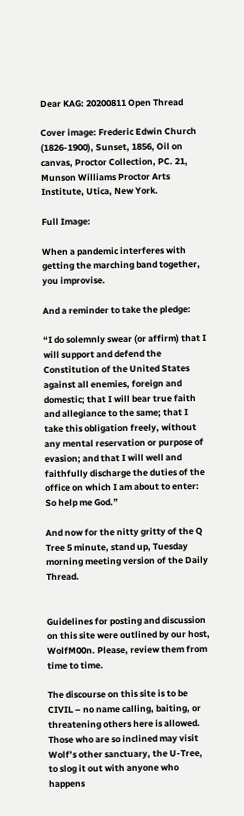Dear KAG: 20200811 Open Thread

Cover image: Frederic Edwin Church (1826-1900), Sunset, 1856, Oil on canvas, Proctor Collection, PC. 21, Munson Williams Proctor Arts Institute, Utica, New York.

Full Image:

When a pandemic interferes with getting the marching band together, you improvise.

And a reminder to take the pledge:

“I do solemnly swear (or affirm) that I will support and defend the Constitution of the United States against all enemies, foreign and domestic; that I will bear true faith and allegiance to the same; that I take this obligation freely, without any mental reservation or purpose of evasion; and that I will well and faithfully discharge the duties of the office on which I am about to enter: So help me God.”

And now for the nitty gritty of the Q Tree 5 minute, stand up, Tuesday morning meeting version of the Daily Thread.


Guidelines for posting and discussion on this site were outlined by our host, WolfM00n. Please, review them from time to time.

The discourse on this site is to be CIVIL – no name calling, baiting, or threatening others here is allowed. Those who are so inclined may visit Wolf’s other sanctuary, the U-Tree, to slog it out with anyone who happens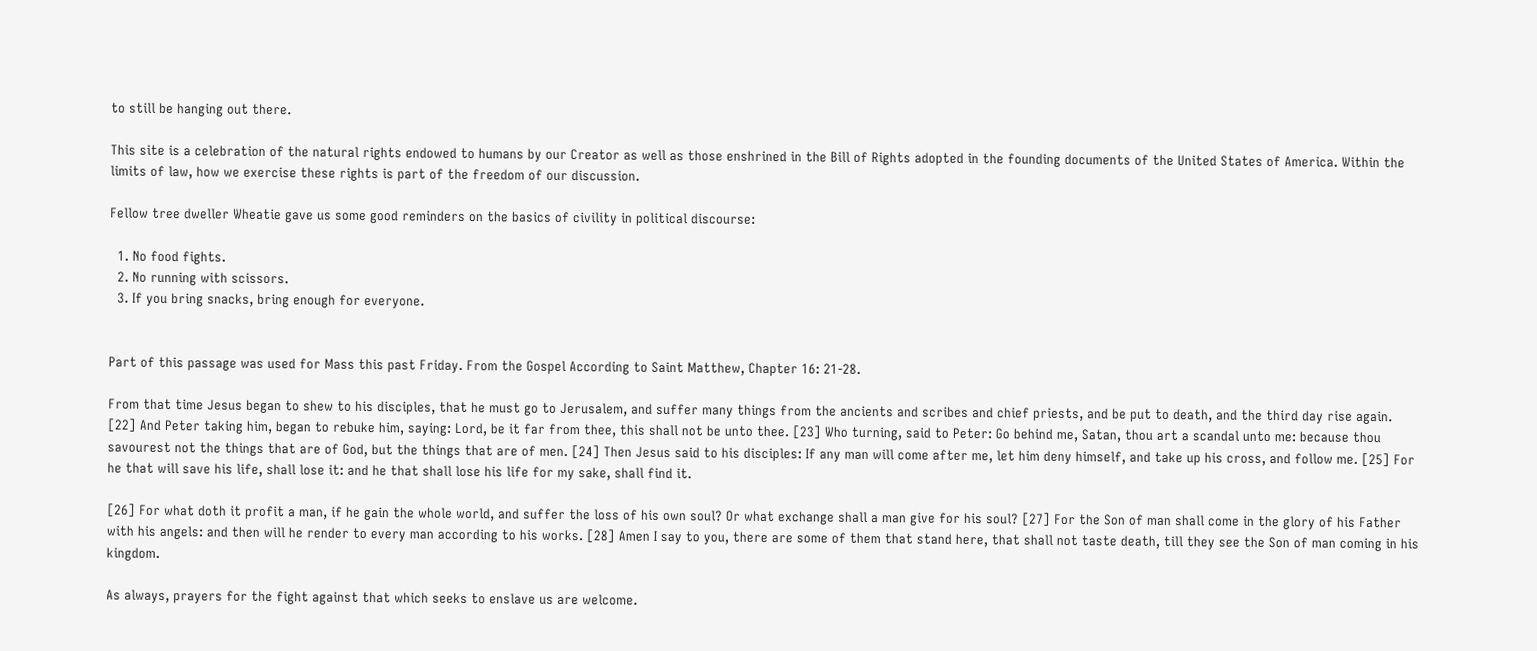to still be hanging out there.

This site is a celebration of the natural rights endowed to humans by our Creator as well as those enshrined in the Bill of Rights adopted in the founding documents of the United States of America. Within the limits of law, how we exercise these rights is part of the freedom of our discussion.

Fellow tree dweller Wheatie gave us some good reminders on the basics of civility in political discourse:

  1. No food fights.
  2. No running with scissors.
  3. If you bring snacks, bring enough for everyone.


Part of this passage was used for Mass this past Friday. From the Gospel According to Saint Matthew, Chapter 16: 21-28.

From that time Jesus began to shew to his disciples, that he must go to Jerusalem, and suffer many things from the ancients and scribes and chief priests, and be put to death, and the third day rise again. [22] And Peter taking him, began to rebuke him, saying: Lord, be it far from thee, this shall not be unto thee. [23] Who turning, said to Peter: Go behind me, Satan, thou art a scandal unto me: because thou savourest not the things that are of God, but the things that are of men. [24] Then Jesus said to his disciples: If any man will come after me, let him deny himself, and take up his cross, and follow me. [25] For he that will save his life, shall lose it: and he that shall lose his life for my sake, shall find it.

[26] For what doth it profit a man, if he gain the whole world, and suffer the loss of his own soul? Or what exchange shall a man give for his soul? [27] For the Son of man shall come in the glory of his Father with his angels: and then will he render to every man according to his works. [28] Amen I say to you, there are some of them that stand here, that shall not taste death, till they see the Son of man coming in his kingdom.

As always, prayers for the fight against that which seeks to enslave us are welcome.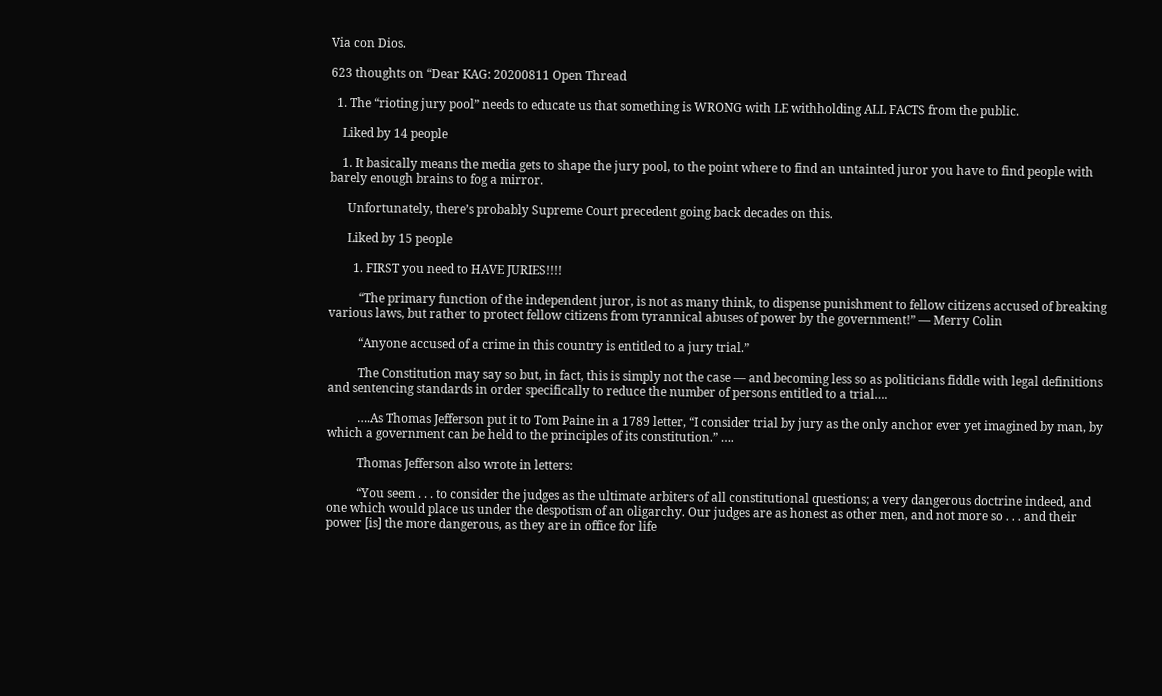Via con Dios.

623 thoughts on “Dear KAG: 20200811 Open Thread

  1. The “rioting jury pool” needs to educate us that something is WRONG with LE withholding ALL FACTS from the public.

    Liked by 14 people

    1. It basically means the media gets to shape the jury pool, to the point where to find an untainted juror you have to find people with barely enough brains to fog a mirror.

      Unfortunately, there’s probably Supreme Court precedent going back decades on this.

      Liked by 15 people

        1. FIRST you need to HAVE JURIES!!!!

          “The primary function of the independent juror, is not as many think, to dispense punishment to fellow citizens accused of breaking various laws, but rather to protect fellow citizens from tyrannical abuses of power by the government!” — Merry Colin

          “Anyone accused of a crime in this country is entitled to a jury trial.”

          The Constitution may say so but, in fact, this is simply not the case — and becoming less so as politicians fiddle with legal definitions and sentencing standards in order specifically to reduce the number of persons entitled to a trial….

          ….As Thomas Jefferson put it to Tom Paine in a 1789 letter, “I consider trial by jury as the only anchor ever yet imagined by man, by which a government can be held to the principles of its constitution.” ….

          Thomas Jefferson also wrote in letters:

          “You seem . . . to consider the judges as the ultimate arbiters of all constitutional questions; a very dangerous doctrine indeed, and one which would place us under the despotism of an oligarchy. Our judges are as honest as other men, and not more so . . . and their power [is] the more dangerous, as they are in office for life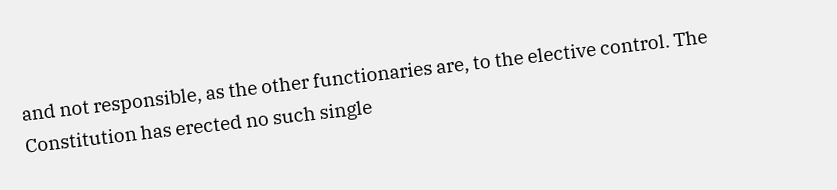and not responsible, as the other functionaries are, to the elective control. The Constitution has erected no such single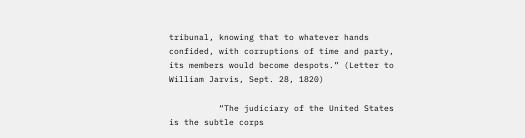tribunal, knowing that to whatever hands confided, with corruptions of time and party, its members would become despots.” (Letter to William Jarvis, Sept. 28, 1820)

          “The judiciary of the United States is the subtle corps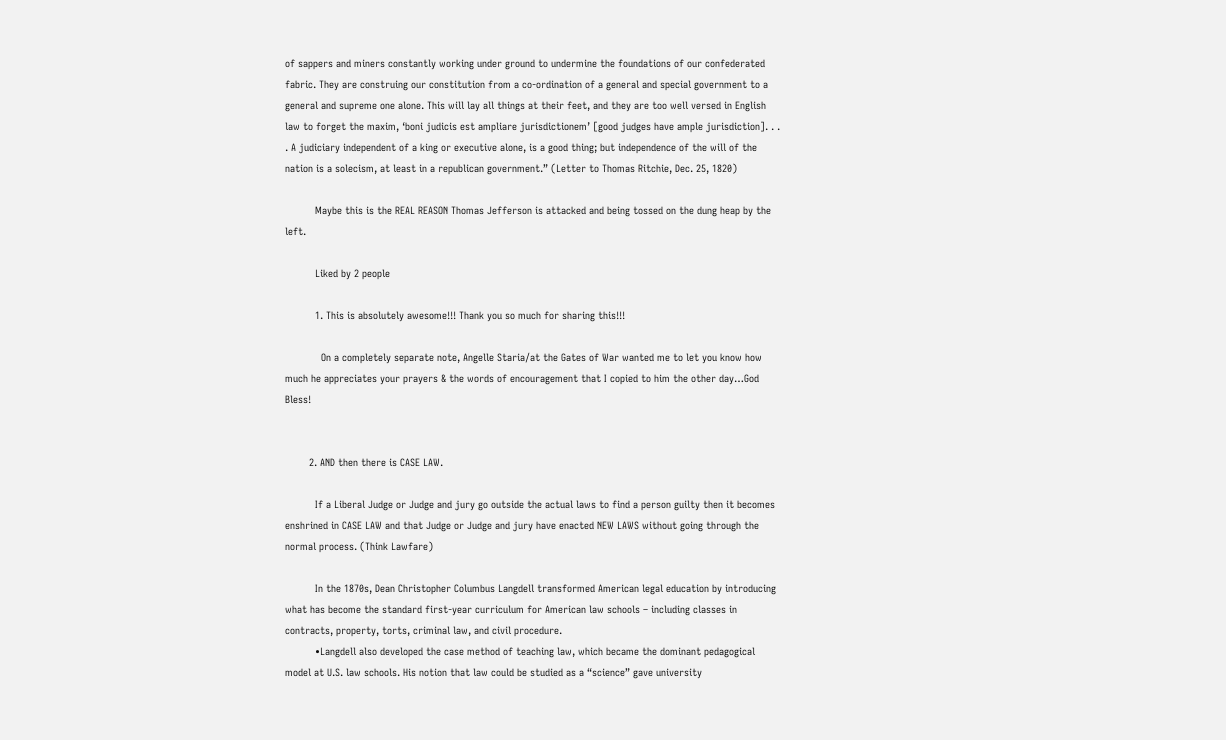of sappers and miners constantly working under ground to undermine the foundations of our confederated fabric. They are construing our constitution from a co-ordination of a general and special government to a general and supreme one alone. This will lay all things at their feet, and they are too well versed in English law to forget the maxim, ‘boni judicis est ampliare jurisdictionem’ [good judges have ample jurisdiction]. . . . A judiciary independent of a king or executive alone, is a good thing; but independence of the will of the nation is a solecism, at least in a republican government.” (Letter to Thomas Ritchie, Dec. 25, 1820)

          Maybe this is the REAL REASON Thomas Jefferson is attacked and being tossed on the dung heap by the left.

          Liked by 2 people

          1. This is absolutely awesome!!! Thank you so much for sharing this!!!

            On a completely separate note, Angelle Staria/at the Gates of War wanted me to let you know how much he appreciates your prayers & the words of encouragement that I copied to him the other day…God Bless!


        2. AND then there is CASE LAW.

          If a Liberal Judge or Judge and jury go outside the actual laws to find a person guilty then it becomes enshrined in CASE LAW and that Judge or Judge and jury have enacted NEW LAWS without going through the normal process. (Think Lawfare)

          In the 1870s, Dean Christopher Columbus Langdell transformed American legal education by introducing what has become the standard first-year curriculum for American law schools – including classes in contracts, property, torts, criminal law, and civil procedure.
          •Langdell also developed the case method of teaching law, which became the dominant pedagogical model at U.S. law schools. His notion that law could be studied as a “science” gave university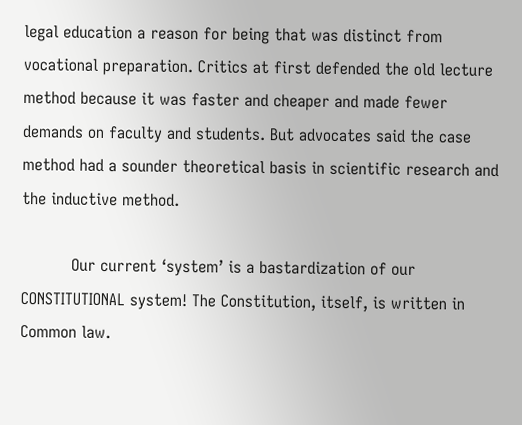legal education a reason for being that was distinct from vocational preparation. Critics at first defended the old lecture method because it was faster and cheaper and made fewer demands on faculty and students. But advocates said the case method had a sounder theoretical basis in scientific research and the inductive method.

          Our current ‘system’ is a bastardization of our CONSTITUTIONAL system! The Constitution, itself, is written in Common law.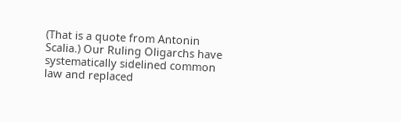(That is a quote from Antonin Scalia.) Our Ruling Oligarchs have systematically sidelined common law and replaced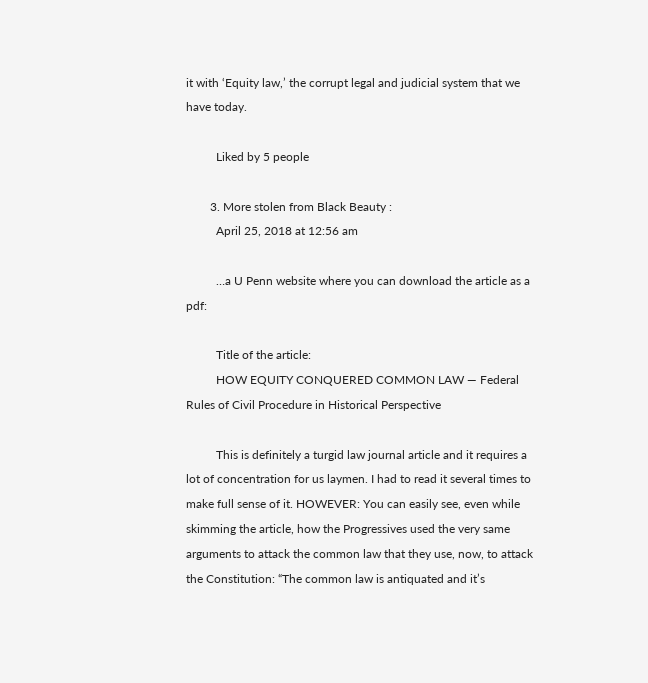it with ‘Equity law,’ the corrupt legal and judicial system that we have today.

          Liked by 5 people

        3. More stolen from Black Beauty :
          April 25, 2018 at 12:56 am

          …a U Penn website where you can download the article as a pdf:

          Title of the article:
          HOW EQUITY CONQUERED COMMON LAW — Federal Rules of Civil Procedure in Historical Perspective

          This is definitely a turgid law journal article and it requires a lot of concentration for us laymen. I had to read it several times to make full sense of it. HOWEVER: You can easily see, even while skimming the article, how the Progressives used the very same arguments to attack the common law that they use, now, to attack the Constitution: “The common law is antiquated and it’s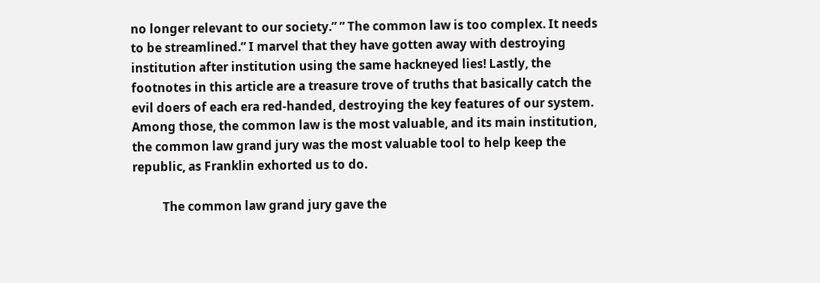no longer relevant to our society.” ” The common law is too complex. It needs to be streamlined.” I marvel that they have gotten away with destroying institution after institution using the same hackneyed lies! Lastly, the footnotes in this article are a treasure trove of truths that basically catch the evil doers of each era red-handed, destroying the key features of our system. Among those, the common law is the most valuable, and its main institution, the common law grand jury was the most valuable tool to help keep the republic, as Franklin exhorted us to do.

          The common law grand jury gave the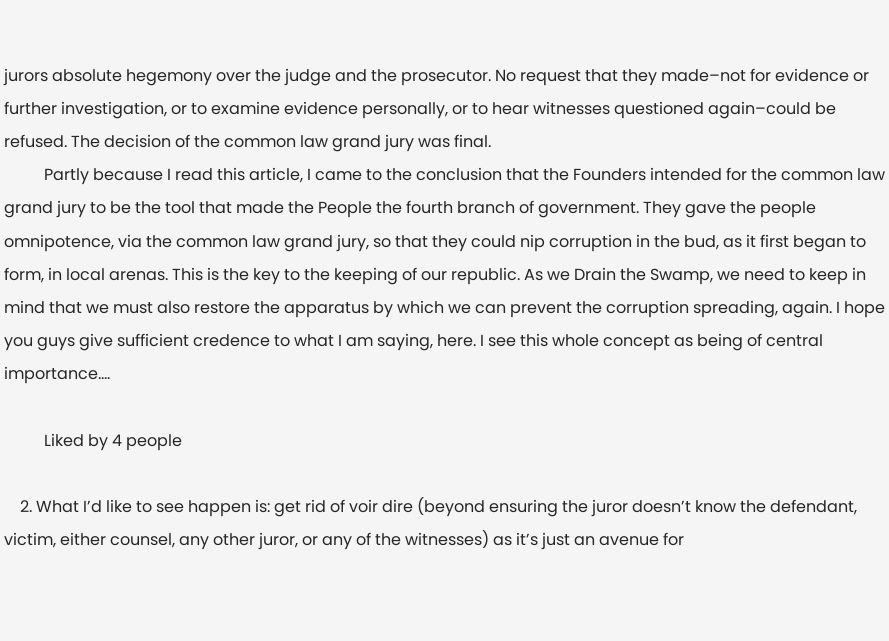jurors absolute hegemony over the judge and the prosecutor. No request that they made–not for evidence or further investigation, or to examine evidence personally, or to hear witnesses questioned again–could be refused. The decision of the common law grand jury was final.
          Partly because I read this article, I came to the conclusion that the Founders intended for the common law grand jury to be the tool that made the People the fourth branch of government. They gave the people omnipotence, via the common law grand jury, so that they could nip corruption in the bud, as it first began to form, in local arenas. This is the key to the keeping of our republic. As we Drain the Swamp, we need to keep in mind that we must also restore the apparatus by which we can prevent the corruption spreading, again. I hope you guys give sufficient credence to what I am saying, here. I see this whole concept as being of central importance….

          Liked by 4 people

    2. What I’d like to see happen is: get rid of voir dire (beyond ensuring the juror doesn’t know the defendant, victim, either counsel, any other juror, or any of the witnesses) as it’s just an avenue for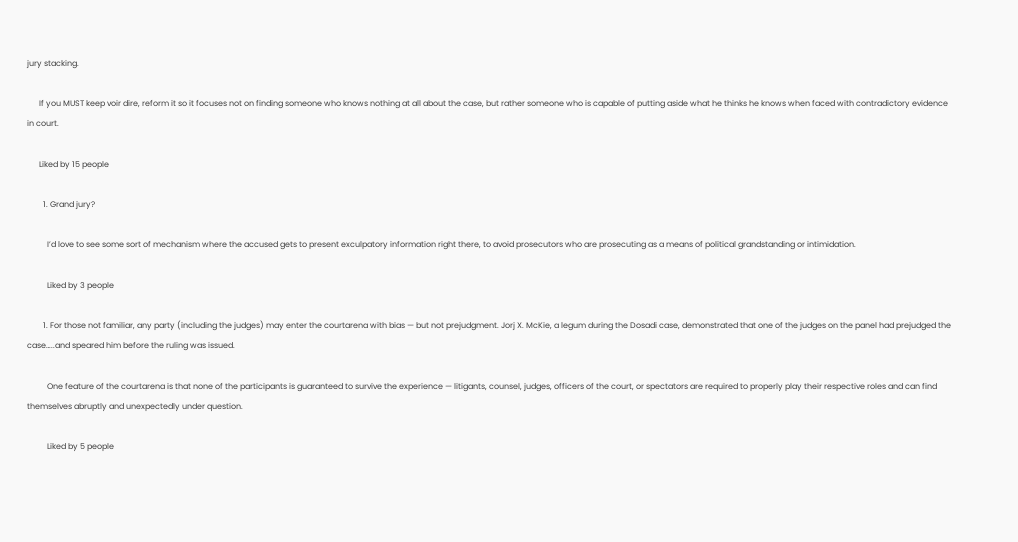jury stacking.

      If you MUST keep voir dire, reform it so it focuses not on finding someone who knows nothing at all about the case, but rather someone who is capable of putting aside what he thinks he knows when faced with contradictory evidence in court.

      Liked by 15 people

        1. Grand jury?

          I’d love to see some sort of mechanism where the accused gets to present exculpatory information right there, to avoid prosecutors who are prosecuting as a means of political grandstanding or intimidation.

          Liked by 3 people

        1. For those not familiar, any party (including the judges) may enter the courtarena with bias — but not prejudgment. Jorj X. McKie, a legum during the Dosadi case, demonstrated that one of the judges on the panel had prejudged the case…..and speared him before the ruling was issued.

          One feature of the courtarena is that none of the participants is guaranteed to survive the experience — litigants, counsel, judges, officers of the court, or spectators are required to properly play their respective roles and can find themselves abruptly and unexpectedly under question.

          Liked by 5 people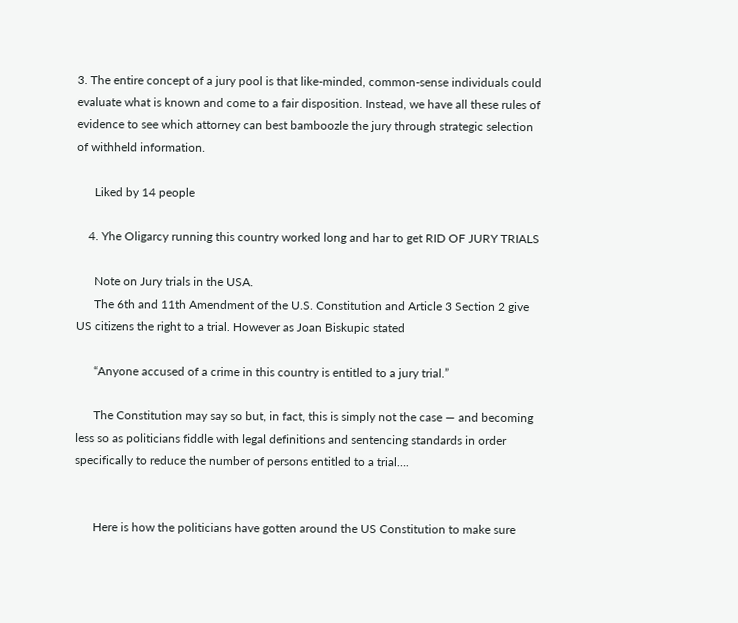3. The entire concept of a jury pool is that like-minded, common-sense individuals could evaluate what is known and come to a fair disposition. Instead, we have all these rules of evidence to see which attorney can best bamboozle the jury through strategic selection of withheld information.

      Liked by 14 people

    4. Yhe Oligarcy running this country worked long and har to get RID OF JURY TRIALS

      Note on Jury trials in the USA.
      The 6th and 11th Amendment of the U.S. Constitution and Article 3 Section 2 give US citizens the right to a trial. However as Joan Biskupic stated

      “Anyone accused of a crime in this country is entitled to a jury trial.”

      The Constitution may say so but, in fact, this is simply not the case — and becoming less so as politicians fiddle with legal definitions and sentencing standards in order specifically to reduce the number of persons entitled to a trial….


      Here is how the politicians have gotten around the US Constitution to make sure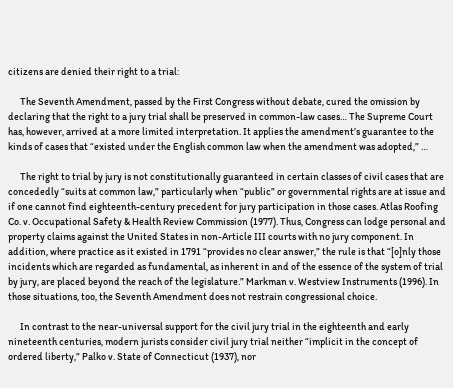citizens are denied their right to a trial:

      The Seventh Amendment, passed by the First Congress without debate, cured the omission by declaring that the right to a jury trial shall be preserved in common-law cases… The Supreme Court has, however, arrived at a more limited interpretation. It applies the amendment’s guarantee to the kinds of cases that “existed under the English common law when the amendment was adopted,” …

      The right to trial by jury is not constitutionally guaranteed in certain classes of civil cases that are concededly “suits at common law,” particularly when “public” or governmental rights are at issue and if one cannot find eighteenth-century precedent for jury participation in those cases. Atlas Roofing Co. v. Occupational Safety & Health Review Commission (1977). Thus, Congress can lodge personal and property claims against the United States in non-Article III courts with no jury component. In addition, where practice as it existed in 1791 “provides no clear answer,” the rule is that “[o]nly those incidents which are regarded as fundamental, as inherent in and of the essence of the system of trial by jury, are placed beyond the reach of the legislature.” Markman v. Westview Instruments (1996). In those situations, too, the Seventh Amendment does not restrain congressional choice.

      In contrast to the near-universal support for the civil jury trial in the eighteenth and early nineteenth centuries, modern jurists consider civil jury trial neither “implicit in the concept of ordered liberty,” Palko v. State of Connecticut (1937), nor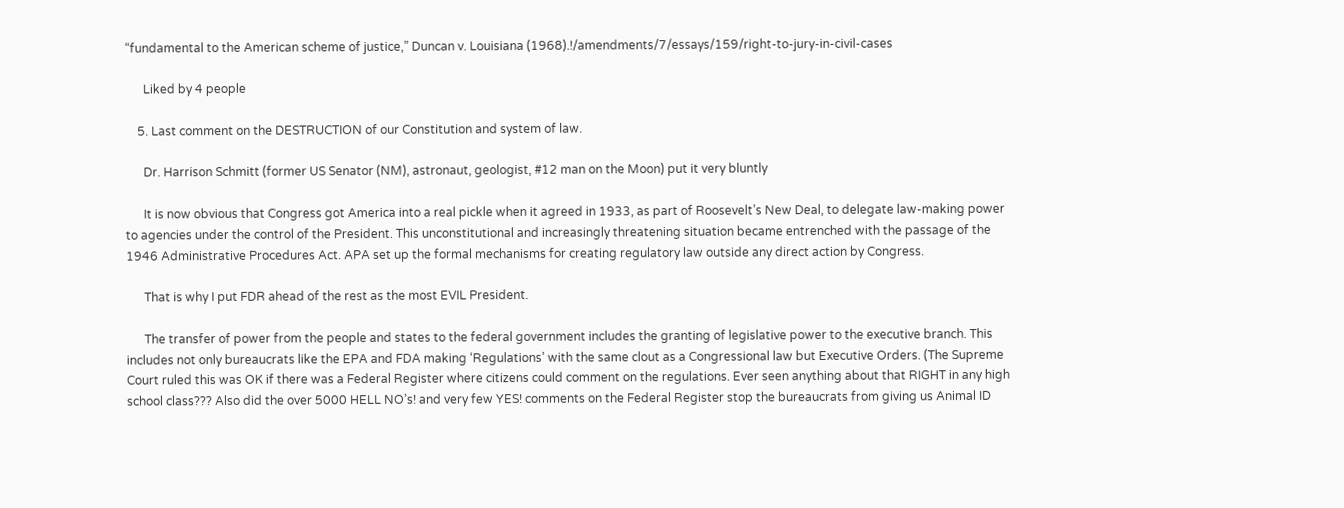“fundamental to the American scheme of justice,” Duncan v. Louisiana (1968).!/amendments/7/essays/159/right-to-jury-in-civil-cases

      Liked by 4 people

    5. Last comment on the DESTRUCTION of our Constitution and system of law.

      Dr. Harrison Schmitt (former US Senator (NM), astronaut, geologist, #12 man on the Moon) put it very bluntly

      It is now obvious that Congress got America into a real pickle when it agreed in 1933, as part of Roosevelt’s New Deal, to delegate law-making power to agencies under the control of the President. This unconstitutional and increasingly threatening situation became entrenched with the passage of the 1946 Administrative Procedures Act. APA set up the formal mechanisms for creating regulatory law outside any direct action by Congress.

      That is why I put FDR ahead of the rest as the most EVIL President.

      The transfer of power from the people and states to the federal government includes the granting of legislative power to the executive branch. This includes not only bureaucrats like the EPA and FDA making ‘Regulations’ with the same clout as a Congressional law but Executive Orders. (The Supreme Court ruled this was OK if there was a Federal Register where citizens could comment on the regulations. Ever seen anything about that RIGHT in any high school class??? Also did the over 5000 HELL NO’s! and very few YES! comments on the Federal Register stop the bureaucrats from giving us Animal ID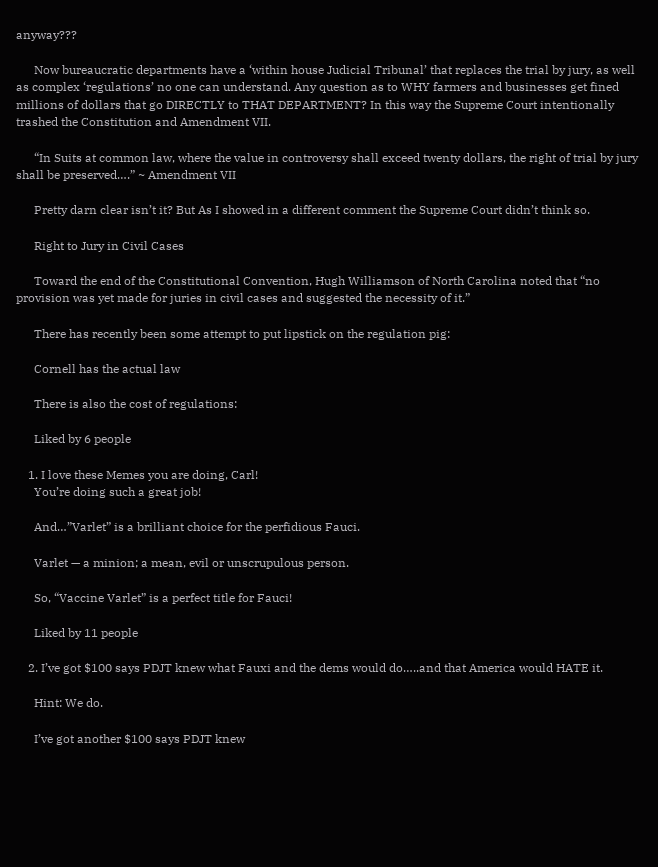anyway???

      Now bureaucratic departments have a ‘within house Judicial Tribunal’ that replaces the trial by jury, as well as complex ‘regulations’ no one can understand. Any question as to WHY farmers and businesses get fined millions of dollars that go DIRECTLY to THAT DEPARTMENT? In this way the Supreme Court intentionally trashed the Constitution and Amendment VII.

      “In Suits at common law, where the value in controversy shall exceed twenty dollars, the right of trial by jury shall be preserved….” ~ Amendment VII

      Pretty darn clear isn’t it? But As I showed in a different comment the Supreme Court didn’t think so.

      Right to Jury in Civil Cases

      Toward the end of the Constitutional Convention, Hugh Williamson of North Carolina noted that “no provision was yet made for juries in civil cases and suggested the necessity of it.”

      There has recently been some attempt to put lipstick on the regulation pig:

      Cornell has the actual law

      There is also the cost of regulations:

      Liked by 6 people

    1. I love these Memes you are doing, Carl!
      You’re doing such a great job!

      And…”Varlet” is a brilliant choice for the perfidious Fauci.

      Varlet — a minion; a mean, evil or unscrupulous person.

      So, “Vaccine Varlet” is a perfect title for Fauci!

      Liked by 11 people

    2. I’ve got $100 says PDJT knew what Fauxi and the dems would do…..and that America would HATE it.

      Hint: We do.

      I’ve got another $100 says PDJT knew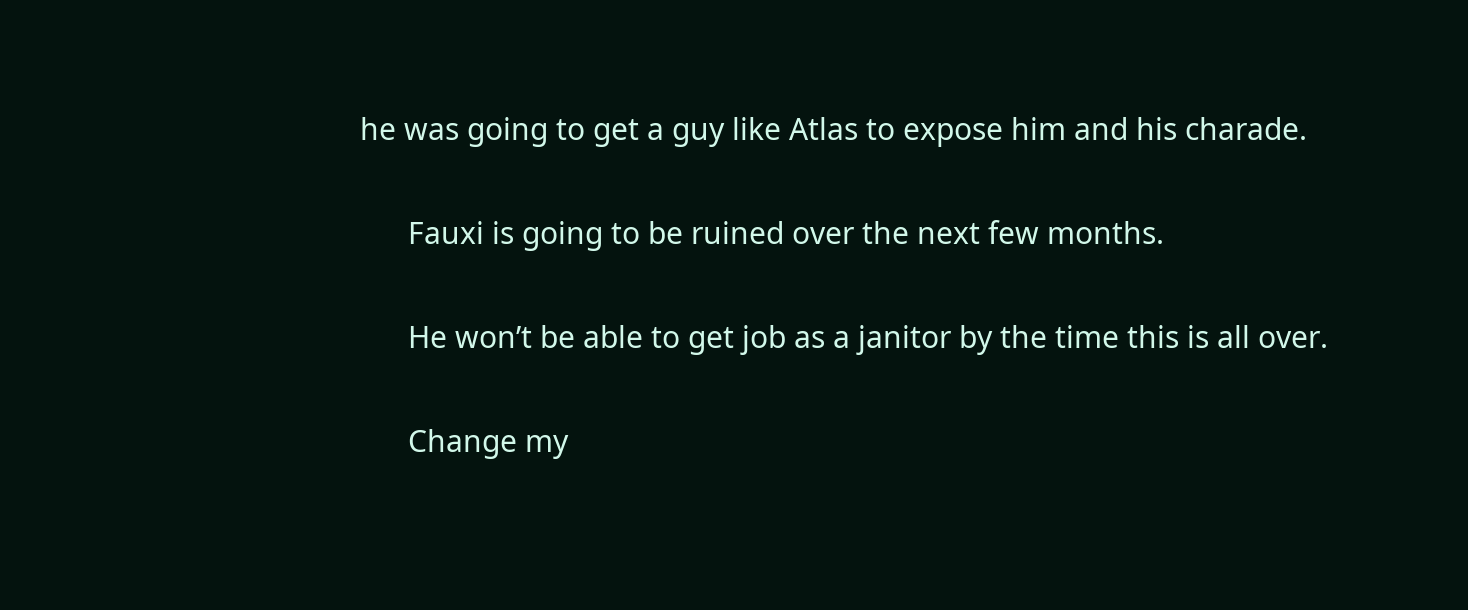he was going to get a guy like Atlas to expose him and his charade.

      Fauxi is going to be ruined over the next few months.

      He won’t be able to get job as a janitor by the time this is all over.

      Change my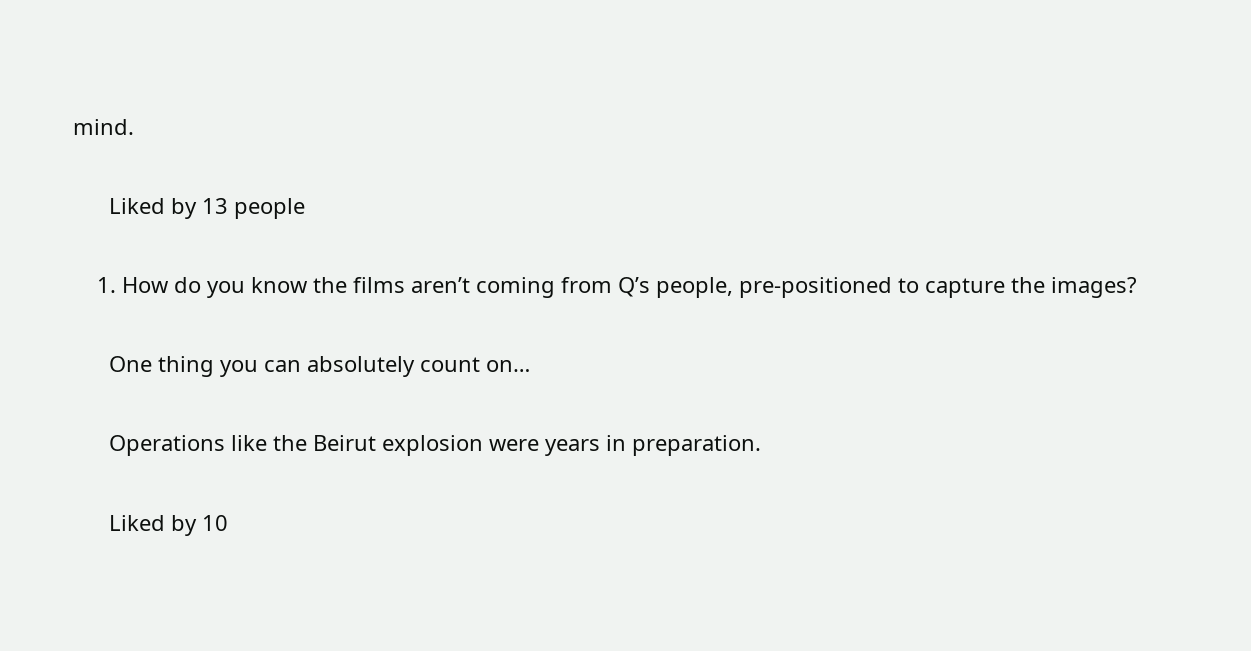mind.

      Liked by 13 people

    1. How do you know the films aren’t coming from Q’s people, pre-positioned to capture the images?

      One thing you can absolutely count on…

      Operations like the Beirut explosion were years in preparation.

      Liked by 10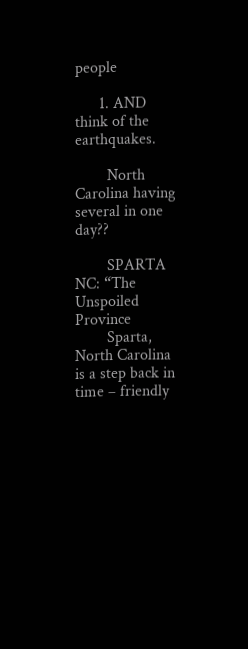people

      1. AND think of the earthquakes.

        North Carolina having several in one day??

        SPARTA NC: “The Unspoiled Province
        Sparta, North Carolina is a step back in time – friendly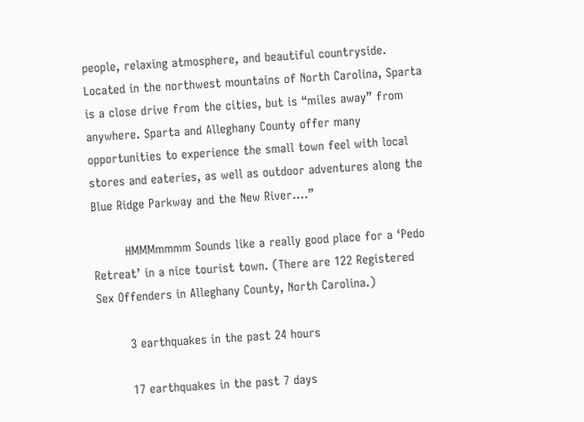people, relaxing atmosphere, and beautiful countryside. Located in the northwest mountains of North Carolina, Sparta is a close drive from the cities, but is “miles away” from anywhere. Sparta and Alleghany County offer many opportunities to experience the small town feel with local stores and eateries, as well as outdoor adventures along the Blue Ridge Parkway and the New River….”

        HMMMmmmm Sounds like a really good place for a ‘Pedo Retreat’ in a nice tourist town. (There are 122 Registered Sex Offenders in Alleghany County, North Carolina.)

        3 earthquakes in the past 24 hours

        17 earthquakes in the past 7 days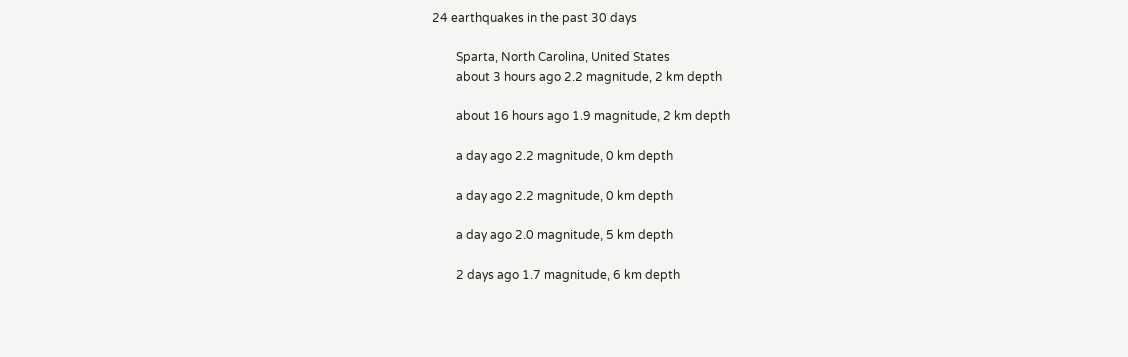24 earthquakes in the past 30 days

        Sparta, North Carolina, United States
        about 3 hours ago 2.2 magnitude, 2 km depth

        about 16 hours ago 1.9 magnitude, 2 km depth

        a day ago 2.2 magnitude, 0 km depth

        a day ago 2.2 magnitude, 0 km depth

        a day ago 2.0 magnitude, 5 km depth

        2 days ago 1.7 magnitude, 6 km depth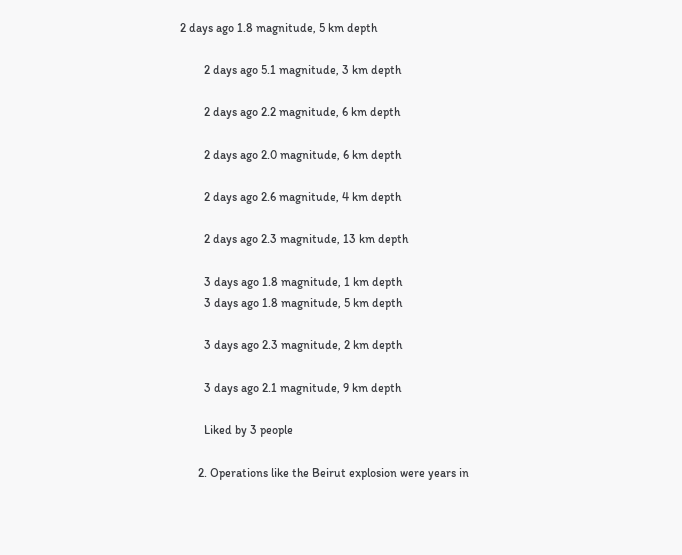2 days ago 1.8 magnitude, 5 km depth

        2 days ago 5.1 magnitude, 3 km depth

        2 days ago 2.2 magnitude, 6 km depth

        2 days ago 2.0 magnitude, 6 km depth

        2 days ago 2.6 magnitude, 4 km depth

        2 days ago 2.3 magnitude, 13 km depth

        3 days ago 1.8 magnitude, 1 km depth
        3 days ago 1.8 magnitude, 5 km depth

        3 days ago 2.3 magnitude, 2 km depth

        3 days ago 2.1 magnitude, 9 km depth

        Liked by 3 people

      2. Operations like the Beirut explosion were years in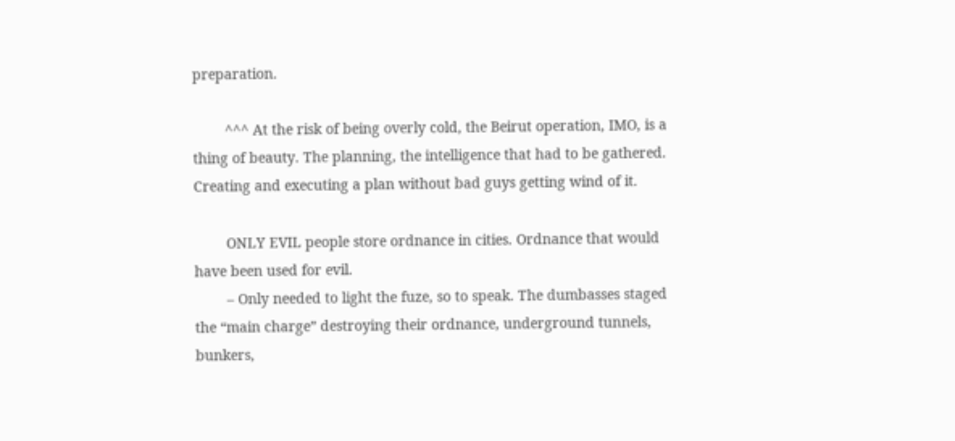preparation.

        ^^^ At the risk of being overly cold, the Beirut operation, IMO, is a thing of beauty. The planning, the intelligence that had to be gathered. Creating and executing a plan without bad guys getting wind of it.

        ONLY EVIL people store ordnance in cities. Ordnance that would have been used for evil.
        – Only needed to light the fuze, so to speak. The dumbasses staged the “main charge” destroying their ordnance, underground tunnels, bunkers,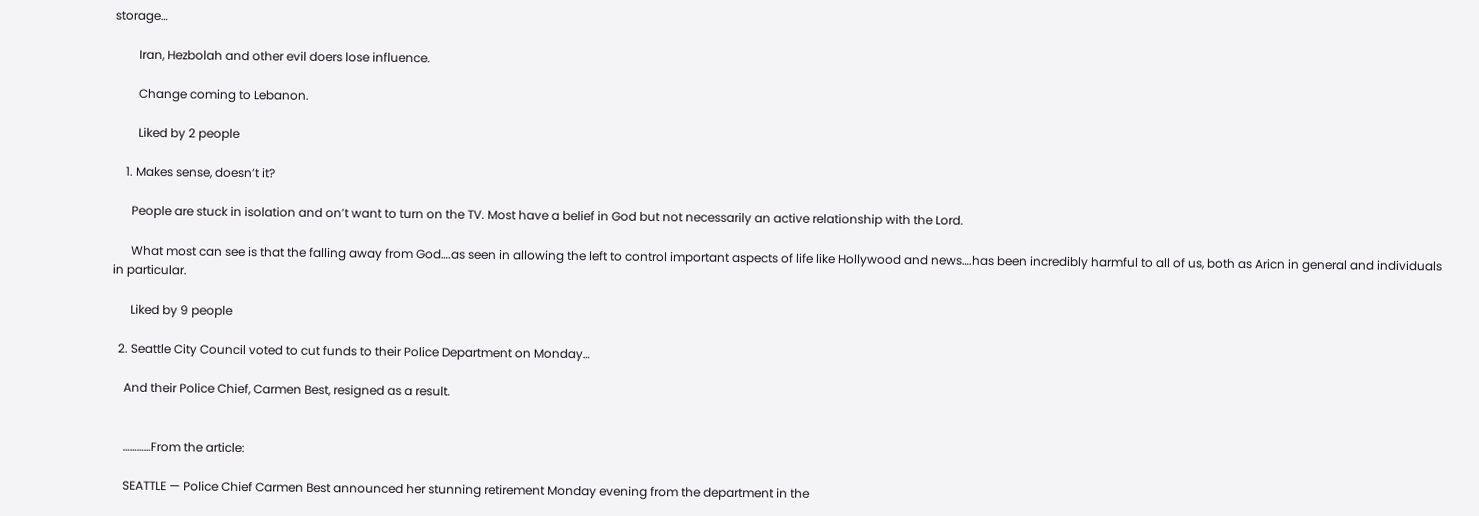storage…

        Iran, Hezbolah and other evil doers lose influence.

        Change coming to Lebanon.

        Liked by 2 people

    1. Makes sense, doesn’t it?

      People are stuck in isolation and on’t want to turn on the TV. Most have a belief in God but not necessarily an active relationship with the Lord.

      What most can see is that the falling away from God….as seen in allowing the left to control important aspects of life like Hollywood and news….has been incredibly harmful to all of us, both as Aricn in general and individuals in particular.

      Liked by 9 people

  2. Seattle City Council voted to cut funds to their Police Department on Monday…

    And their Police Chief, Carmen Best, resigned as a result.


    …………From the article:

    SEATTLE — Police Chief Carmen Best announced her stunning retirement Monday evening from the department in the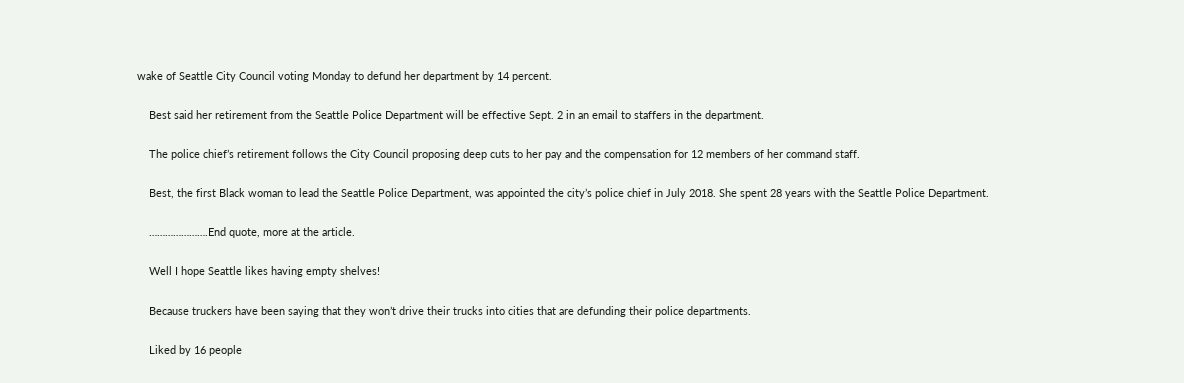wake of Seattle City Council voting Monday to defund her department by 14 percent.

    Best said her retirement from the Seattle Police Department will be effective Sept. 2 in an email to staffers in the department.

    The police chief’s retirement follows the City Council proposing deep cuts to her pay and the compensation for 12 members of her command staff.

    Best, the first Black woman to lead the Seattle Police Department, was appointed the city’s police chief in July 2018. She spent 28 years with the Seattle Police Department.

    ………………….End quote, more at the article.

    Well I hope Seattle likes having empty shelves!

    Because truckers have been saying that they won’t drive their trucks into cities that are defunding their police departments.

    Liked by 16 people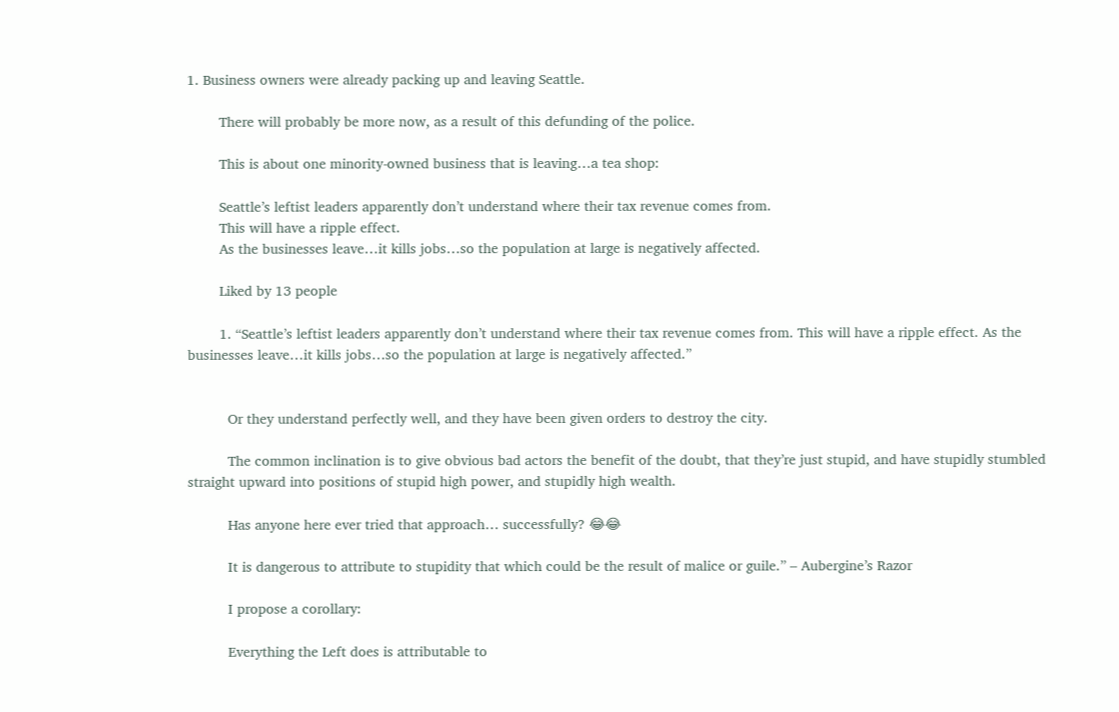1. Business owners were already packing up and leaving Seattle.

        There will probably be more now, as a result of this defunding of the police.

        This is about one minority-owned business that is leaving…a tea shop:

        Seattle’s leftist leaders apparently don’t understand where their tax revenue comes from.
        This will have a ripple effect.
        As the businesses leave…it kills jobs…so the population at large is negatively affected.

        Liked by 13 people

        1. “Seattle’s leftist leaders apparently don’t understand where their tax revenue comes from. This will have a ripple effect. As the businesses leave…it kills jobs…so the population at large is negatively affected.”


          Or they understand perfectly well, and they have been given orders to destroy the city.

          The common inclination is to give obvious bad actors the benefit of the doubt, that they’re just stupid, and have stupidly stumbled straight upward into positions of stupid high power, and stupidly high wealth.

          Has anyone here ever tried that approach… successfully? 😂😂

          It is dangerous to attribute to stupidity that which could be the result of malice or guile.” – Aubergine’s Razor

          I propose a corollary:

          Everything the Left does is attributable to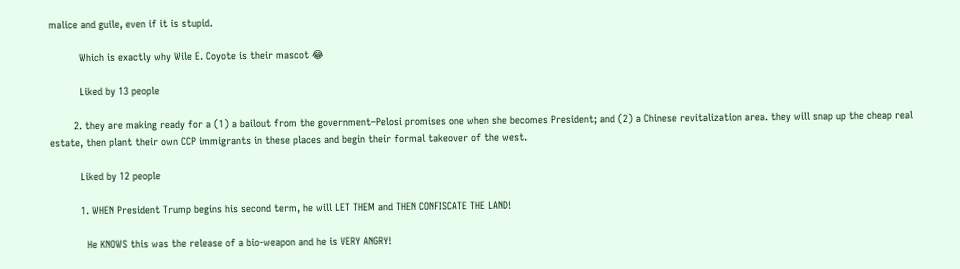malice and guile, even if it is stupid.

          Which is exactly why Wile E. Coyote is their mascot 😂

          Liked by 13 people

        2. they are making ready for a (1) a bailout from the government–Pelosi promises one when she becomes President; and (2) a Chinese revitalization area. they will snap up the cheap real estate, then plant their own CCP immigrants in these places and begin their formal takeover of the west.

          Liked by 12 people

          1. WHEN President Trump begins his second term, he will LET THEM and THEN CONFISCATE THE LAND!

            He KNOWS this was the release of a bio-weapon and he is VERY ANGRY!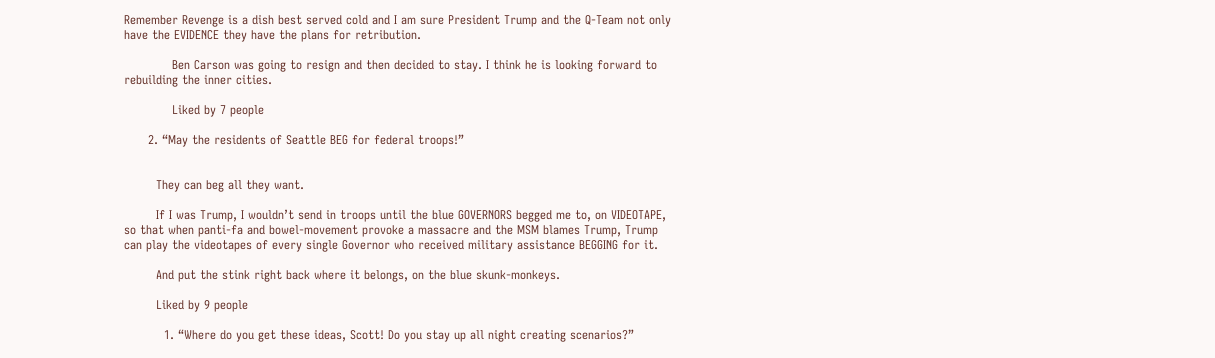Remember Revenge is a dish best served cold and I am sure President Trump and the Q-Team not only have the EVIDENCE they have the plans for retribution.

            Ben Carson was going to resign and then decided to stay. I think he is looking forward to rebuilding the inner cities.

            Liked by 7 people

      2. “May the residents of Seattle BEG for federal troops!”


        They can beg all they want.

        If I was Trump, I wouldn’t send in troops until the blue GOVERNORS begged me to, on VIDEOTAPE, so that when panti-fa and bowel-movement provoke a massacre and the MSM blames Trump, Trump can play the videotapes of every single Governor who received military assistance BEGGING for it.

        And put the stink right back where it belongs, on the blue skunk-monkeys.

        Liked by 9 people

          1. “Where do you get these ideas, Scott! Do you stay up all night creating scenarios?”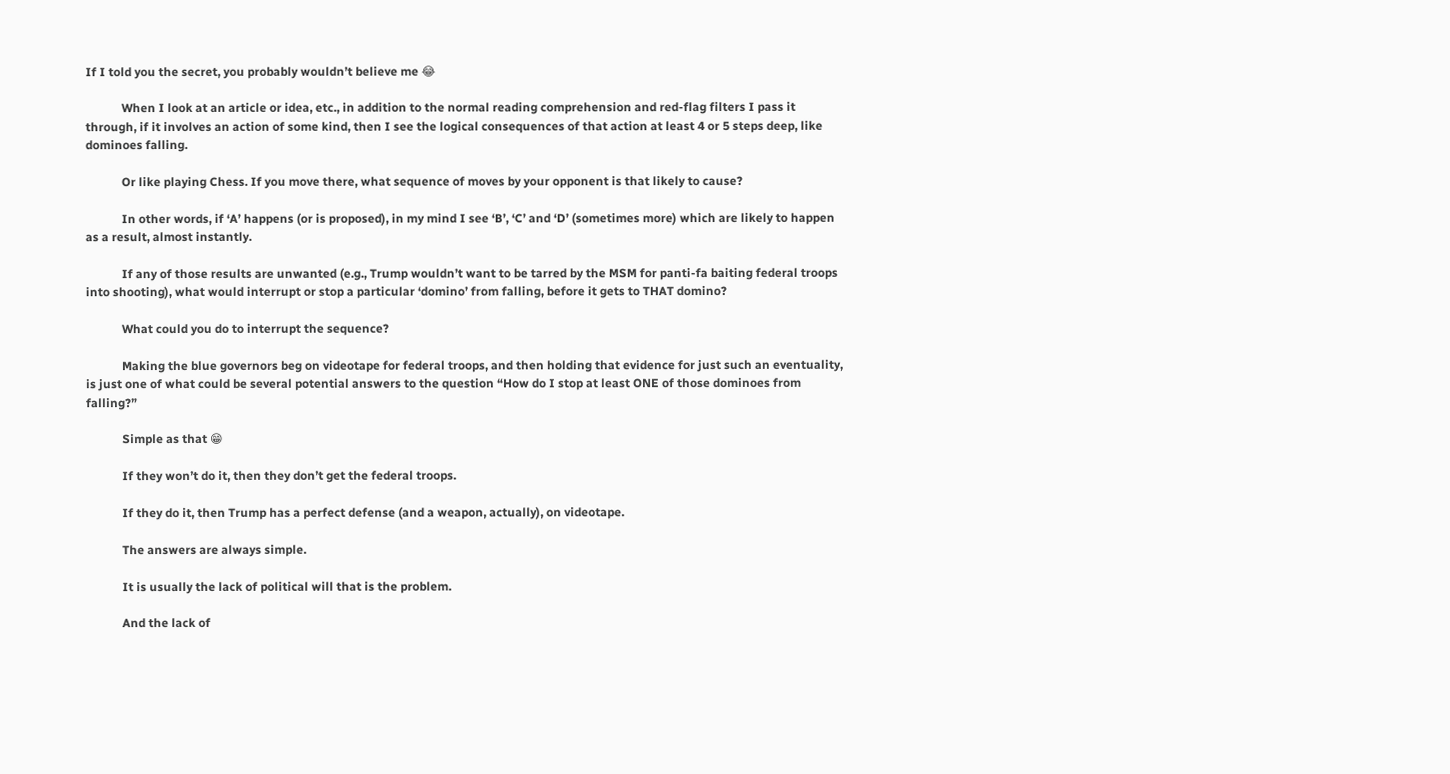If I told you the secret, you probably wouldn’t believe me 😂

            When I look at an article or idea, etc., in addition to the normal reading comprehension and red-flag filters I pass it through, if it involves an action of some kind, then I see the logical consequences of that action at least 4 or 5 steps deep, like dominoes falling.

            Or like playing Chess. If you move there, what sequence of moves by your opponent is that likely to cause?

            In other words, if ‘A’ happens (or is proposed), in my mind I see ‘B’, ‘C’ and ‘D’ (sometimes more) which are likely to happen as a result, almost instantly.

            If any of those results are unwanted (e.g., Trump wouldn’t want to be tarred by the MSM for panti-fa baiting federal troops into shooting), what would interrupt or stop a particular ‘domino’ from falling, before it gets to THAT domino?

            What could you do to interrupt the sequence?

            Making the blue governors beg on videotape for federal troops, and then holding that evidence for just such an eventuality, is just one of what could be several potential answers to the question “How do I stop at least ONE of those dominoes from falling?”

            Simple as that 😁

            If they won’t do it, then they don’t get the federal troops.

            If they do it, then Trump has a perfect defense (and a weapon, actually), on videotape.

            The answers are always simple.

            It is usually the lack of political will that is the problem.

            And the lack of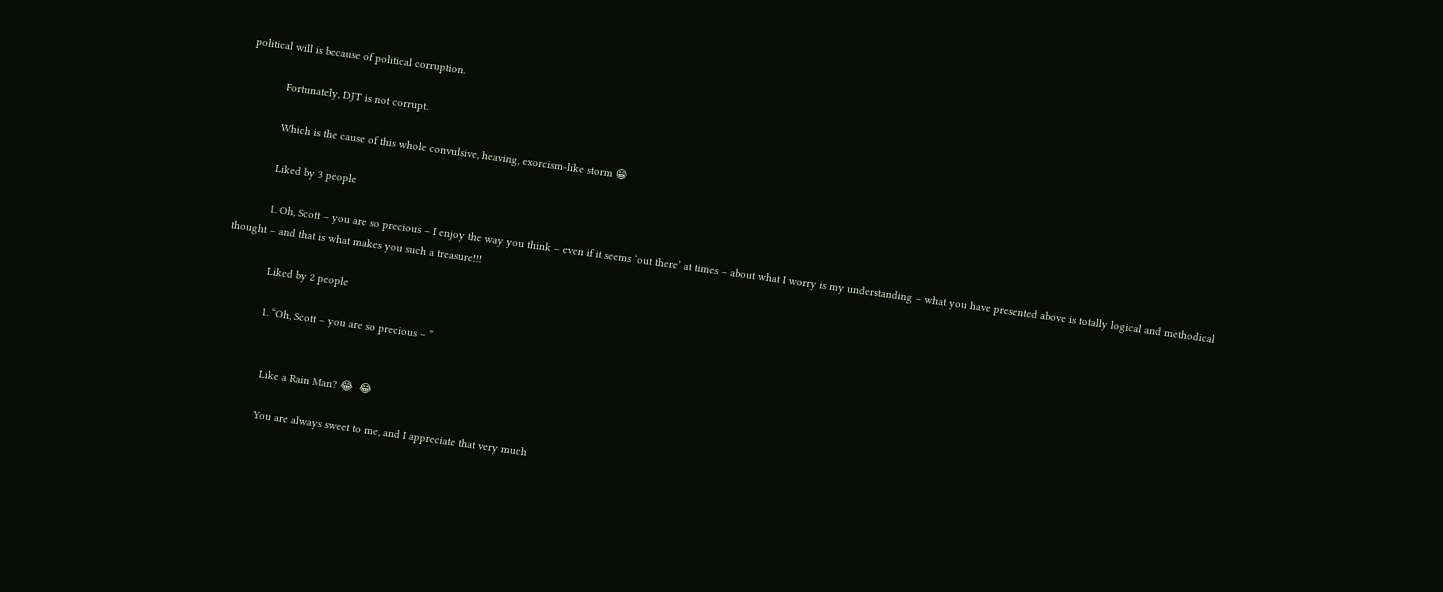political will is because of political corruption.

            Fortunately, DJT is not corrupt.

            Which is the cause of this whole convulsive, heaving, exorcism-like storm 😁

            Liked by 3 people

            1. Oh, Scott – you are so precious – I enjoy the way you think – even if it seems ‘out there’ at times – about what I worry is my understanding – what you have presented above is totally logical and methodical thought – and that is what makes you such a treasure!!!

              Liked by 2 people

              1. “Oh, Scott – you are so precious – ”


                Like a Rain Man? 😂  😂

                You are always sweet to me, and I appreciate that very much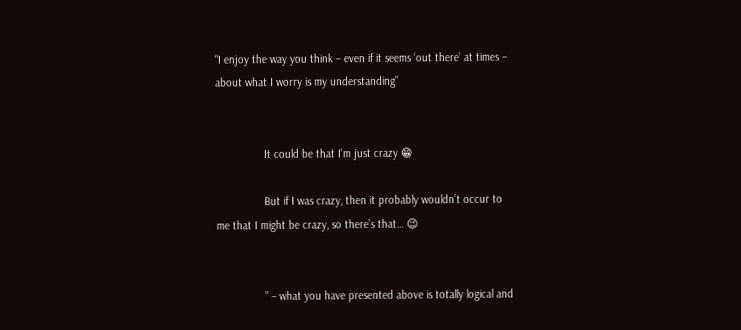“I enjoy the way you think – even if it seems ‘out there’ at times – about what I worry is my understanding”


                It could be that I’m just crazy 😁

                But if I was crazy, then it probably wouldn’t occur to me that I might be crazy, so there’s that… 😉


                ” – what you have presented above is totally logical and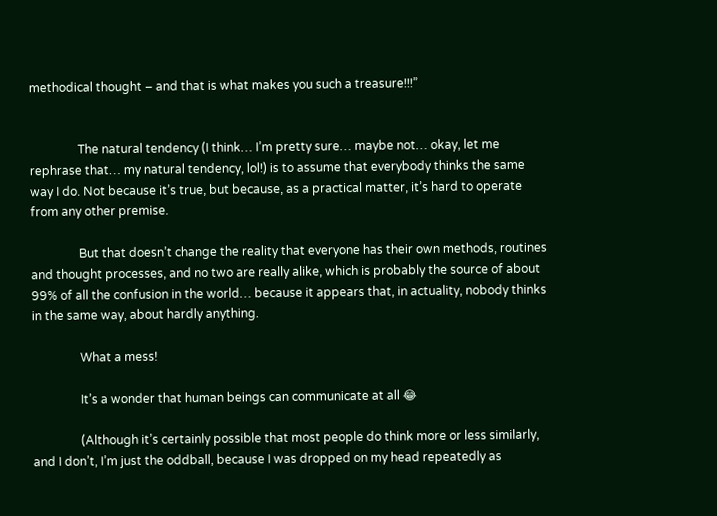methodical thought – and that is what makes you such a treasure!!!”


                The natural tendency (I think… I’m pretty sure… maybe not… okay, let me rephrase that… my natural tendency, lol!) is to assume that everybody thinks the same way I do. Not because it’s true, but because, as a practical matter, it’s hard to operate from any other premise.

                But that doesn’t change the reality that everyone has their own methods, routines and thought processes, and no two are really alike, which is probably the source of about 99% of all the confusion in the world… because it appears that, in actuality, nobody thinks in the same way, about hardly anything.

                What a mess!

                It’s a wonder that human beings can communicate at all 😂

                (Although it’s certainly possible that most people do think more or less similarly, and I don’t, I’m just the oddball, because I was dropped on my head repeatedly as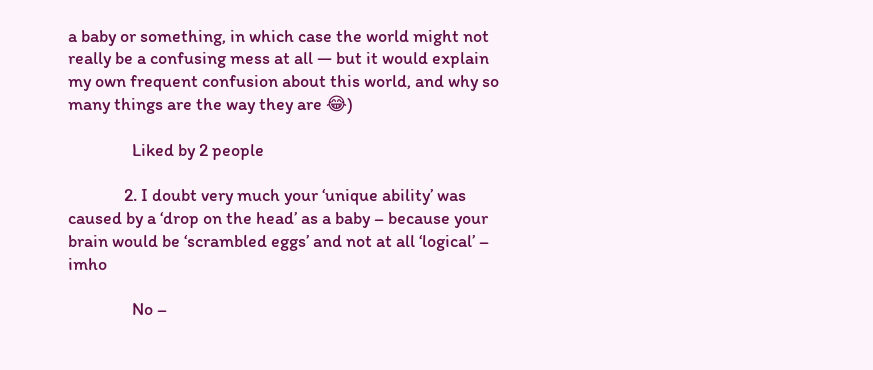a baby or something, in which case the world might not really be a confusing mess at all — but it would explain my own frequent confusion about this world, and why so many things are the way they are 😂)

                Liked by 2 people

              2. I doubt very much your ‘unique ability’ was caused by a ‘drop on the head’ as a baby – because your brain would be ‘scrambled eggs’ and not at all ‘logical’ – imho

                No –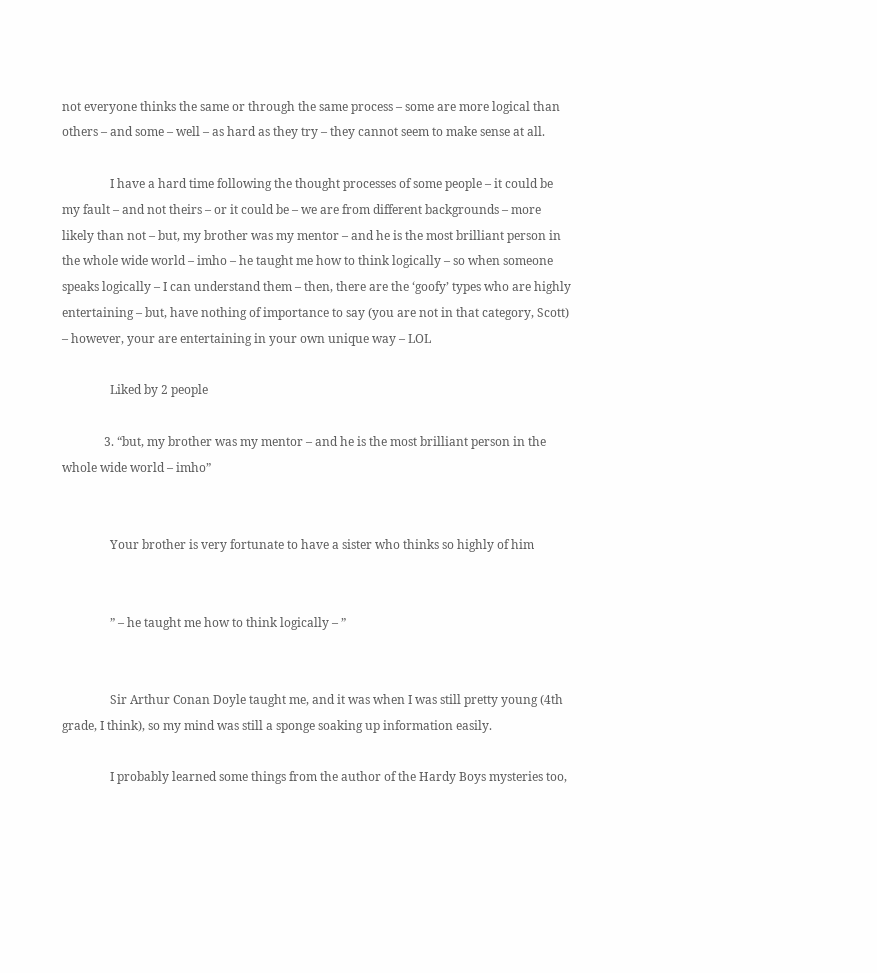not everyone thinks the same or through the same process – some are more logical than others – and some – well – as hard as they try – they cannot seem to make sense at all.

                I have a hard time following the thought processes of some people – it could be my fault – and not theirs – or it could be – we are from different backgrounds – more likely than not – but, my brother was my mentor – and he is the most brilliant person in the whole wide world – imho – he taught me how to think logically – so when someone speaks logically – I can understand them – then, there are the ‘goofy’ types who are highly entertaining – but, have nothing of importance to say (you are not in that category, Scott) – however, your are entertaining in your own unique way – LOL

                Liked by 2 people

              3. “but, my brother was my mentor – and he is the most brilliant person in the whole wide world – imho”


                Your brother is very fortunate to have a sister who thinks so highly of him


                ” – he taught me how to think logically – ”


                Sir Arthur Conan Doyle taught me, and it was when I was still pretty young (4th grade, I think), so my mind was still a sponge soaking up information easily.

                I probably learned some things from the author of the Hardy Boys mysteries too,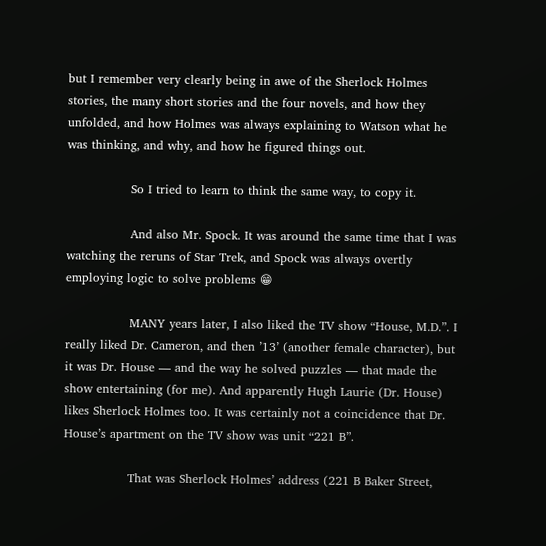but I remember very clearly being in awe of the Sherlock Holmes stories, the many short stories and the four novels, and how they unfolded, and how Holmes was always explaining to Watson what he was thinking, and why, and how he figured things out.

                So I tried to learn to think the same way, to copy it.

                And also Mr. Spock. It was around the same time that I was watching the reruns of Star Trek, and Spock was always overtly employing logic to solve problems 😁

                MANY years later, I also liked the TV show “House, M.D.”. I really liked Dr. Cameron, and then ’13’ (another female character), but it was Dr. House — and the way he solved puzzles — that made the show entertaining (for me). And apparently Hugh Laurie (Dr. House) likes Sherlock Holmes too. It was certainly not a coincidence that Dr. House’s apartment on the TV show was unit “221 B”.

                That was Sherlock Holmes’ address (221 B Baker Street,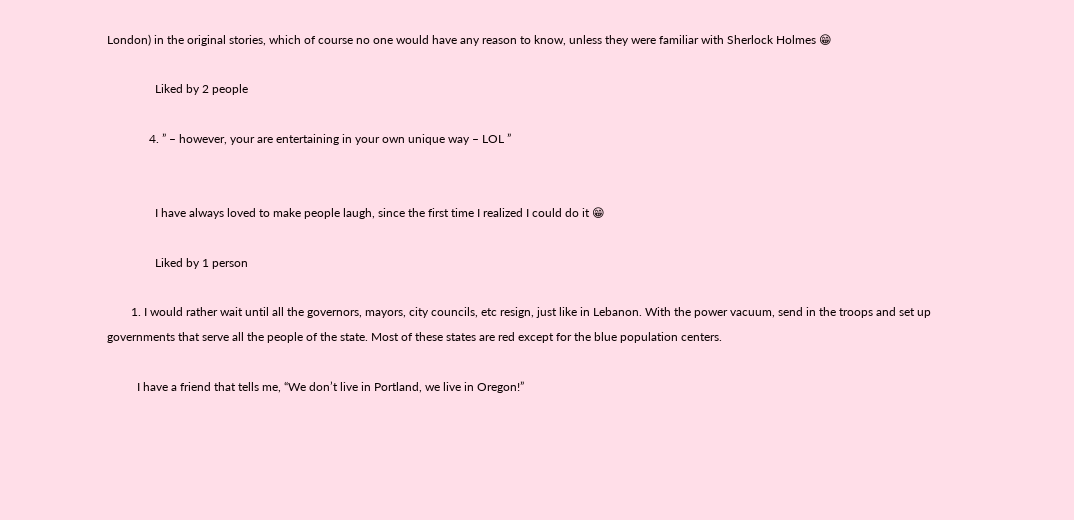London) in the original stories, which of course no one would have any reason to know, unless they were familiar with Sherlock Holmes 😁

                Liked by 2 people

              4. ” – however, your are entertaining in your own unique way – LOL ”


                I have always loved to make people laugh, since the first time I realized I could do it 😁

                Liked by 1 person

        1. I would rather wait until all the governors, mayors, city councils, etc resign, just like in Lebanon. With the power vacuum, send in the troops and set up governments that serve all the people of the state. Most of these states are red except for the blue population centers.

          I have a friend that tells me, “We don’t live in Portland, we live in Oregon!”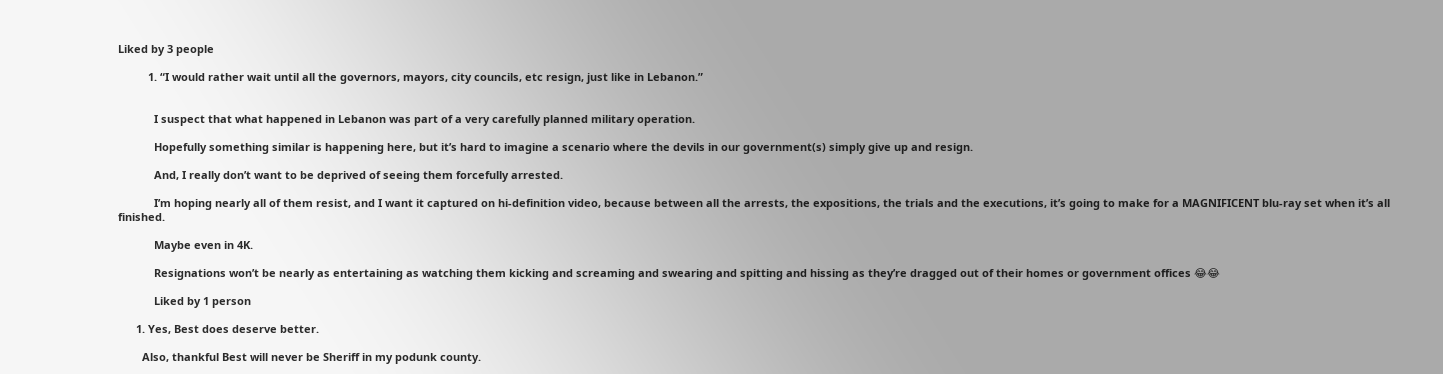Liked by 3 people

          1. “I would rather wait until all the governors, mayors, city councils, etc resign, just like in Lebanon.”


            I suspect that what happened in Lebanon was part of a very carefully planned military operation.

            Hopefully something similar is happening here, but it’s hard to imagine a scenario where the devils in our government(s) simply give up and resign.

            And, I really don’t want to be deprived of seeing them forcefully arrested.

            I’m hoping nearly all of them resist, and I want it captured on hi-definition video, because between all the arrests, the expositions, the trials and the executions, it’s going to make for a MAGNIFICENT blu-ray set when it’s all finished.

            Maybe even in 4K.

            Resignations won’t be nearly as entertaining as watching them kicking and screaming and swearing and spitting and hissing as they’re dragged out of their homes or government offices 😂😂

            Liked by 1 person

      1. Yes, Best does deserve better.

        Also, thankful Best will never be Sheriff in my podunk county.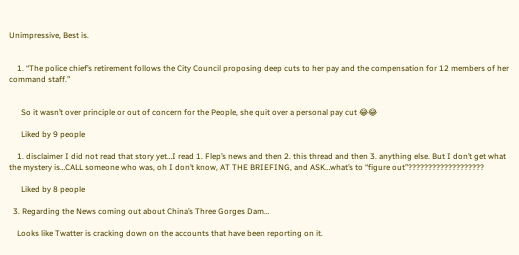Unimpressive, Best is.


    1. “The police chief’s retirement follows the City Council proposing deep cuts to her pay and the compensation for 12 members of her command staff.”


      So it wasn’t over principle or out of concern for the People, she quit over a personal pay cut 😂😂

      Liked by 9 people

    1. disclaimer I did not read that story yet…I read 1. Flep’s news and then 2. this thread and then 3. anything else. But I don’t get what the mystery is…CALL someone who was, oh I don’t know, AT THE BRIEFING, and ASK…what’s to “figure out”???????????????????

      Liked by 8 people

  3. Regarding the News coming out about China’s Three Gorges Dam…

    Looks like Twatter is cracking down on the accounts that have been reporting on it.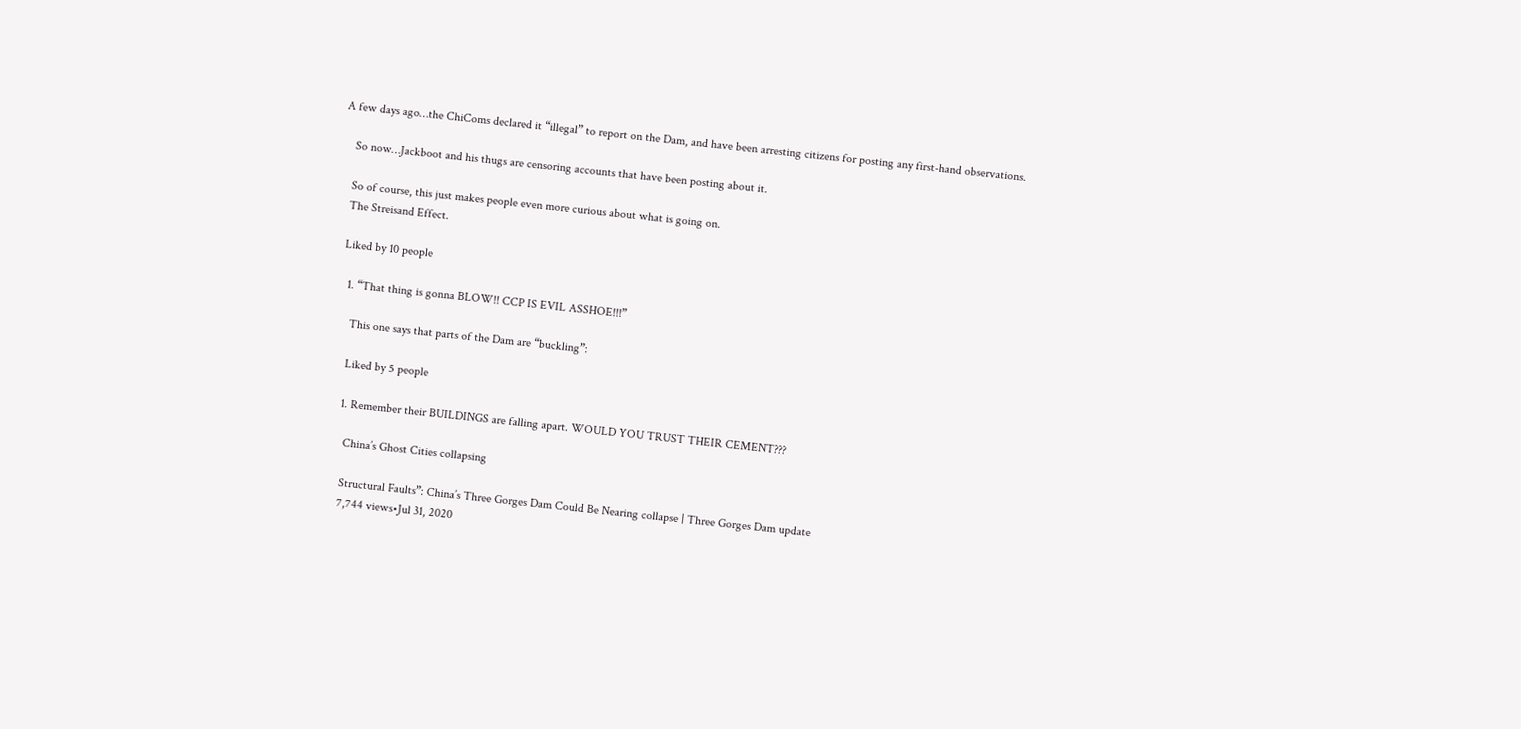A few days ago…the ChiComs declared it “illegal” to report on the Dam, and have been arresting citizens for posting any first-hand observations.

    So now…Jackboot and his thugs are censoring accounts that have been posting about it.

    So of course, this just makes people even more curious about what is going on.
    The Streisand Effect.

    Liked by 10 people

      1. “That thing is gonna BLOW!! CCP IS EVIL ASSHOE!!!”

        This one says that parts of the Dam are “buckling”:

        Liked by 5 people

        1. Remember their BUILDINGS are falling apart. WOULD YOU TRUST THEIR CEMENT???

          China’s Ghost Cities collapsing

          Structural Faults”: China’s Three Gorges Dam Could Be Nearing collapse | Three Gorges Dam update
          7,744 views•Jul 31, 2020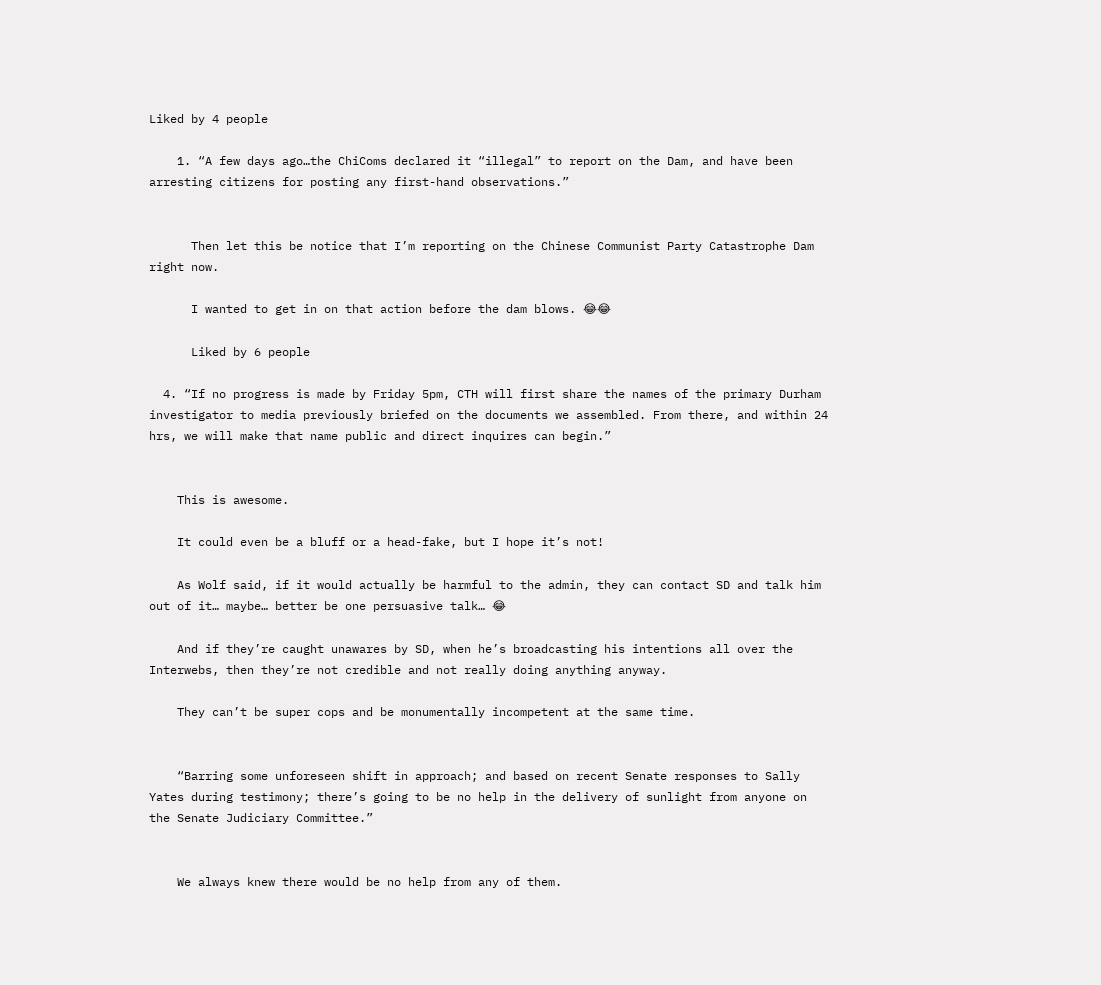Liked by 4 people

    1. “A few days ago…the ChiComs declared it “illegal” to report on the Dam, and have been arresting citizens for posting any first-hand observations.”


      Then let this be notice that I’m reporting on the Chinese Communist Party Catastrophe Dam right now.

      I wanted to get in on that action before the dam blows. 😂😂

      Liked by 6 people

  4. “If no progress is made by Friday 5pm, CTH will first share the names of the primary Durham investigator to media previously briefed on the documents we assembled. From there, and within 24 hrs, we will make that name public and direct inquires can begin.”


    This is awesome.

    It could even be a bluff or a head-fake, but I hope it’s not!

    As Wolf said, if it would actually be harmful to the admin, they can contact SD and talk him out of it… maybe… better be one persuasive talk… 😂

    And if they’re caught unawares by SD, when he’s broadcasting his intentions all over the Interwebs, then they’re not credible and not really doing anything anyway.

    They can’t be super cops and be monumentally incompetent at the same time.


    “Barring some unforeseen shift in approach; and based on recent Senate responses to Sally Yates during testimony; there’s going to be no help in the delivery of sunlight from anyone on the Senate Judiciary Committee.”


    We always knew there would be no help from any of them.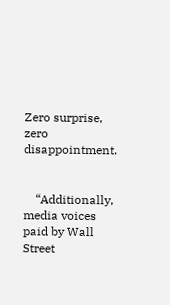Zero surprise, zero disappointment.


    “Additionally, media voices paid by Wall Street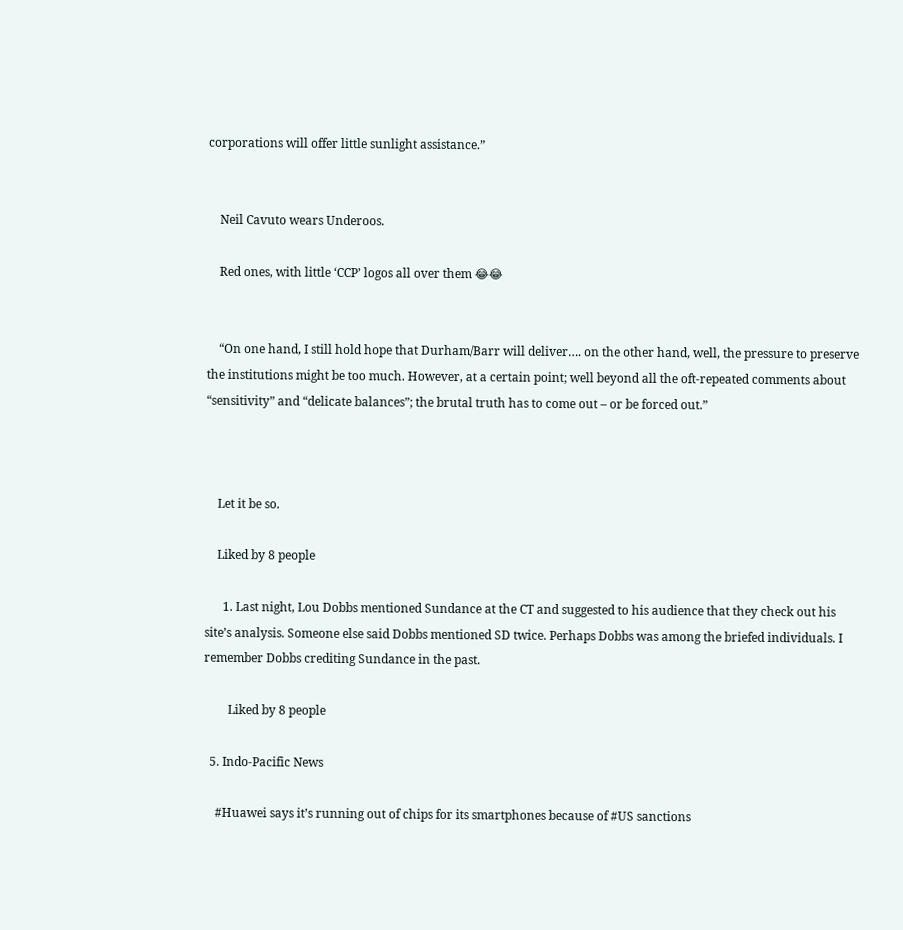corporations will offer little sunlight assistance.”


    Neil Cavuto wears Underoos.

    Red ones, with little ‘CCP’ logos all over them 😂😂


    “On one hand, I still hold hope that Durham/Barr will deliver…. on the other hand, well, the pressure to preserve the institutions might be too much. However, at a certain point; well beyond all the oft-repeated comments about “sensitivity” and “delicate balances”; the brutal truth has to come out – or be forced out.”



    Let it be so.

    Liked by 8 people

      1. Last night, Lou Dobbs mentioned Sundance at the CT and suggested to his audience that they check out his site’s analysis. Someone else said Dobbs mentioned SD twice. Perhaps Dobbs was among the briefed individuals. I remember Dobbs crediting Sundance in the past.

        Liked by 8 people

  5. Indo-Pacific News

    #Huawei says it’s running out of chips for its smartphones because of #US sanctions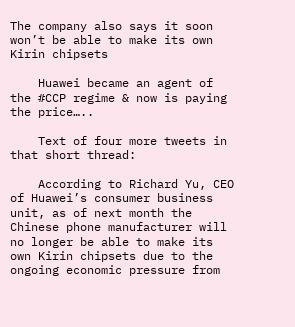The company also says it soon won’t be able to make its own Kirin chipsets

    Huawei became an agent of the #CCP regime & now is paying the price…..

    Text of four more tweets in that short thread:

    According to Richard Yu, CEO of Huawei’s consumer business unit, as of next month the Chinese phone manufacturer will no longer be able to make its own Kirin chipsets due to the ongoing economic pressure from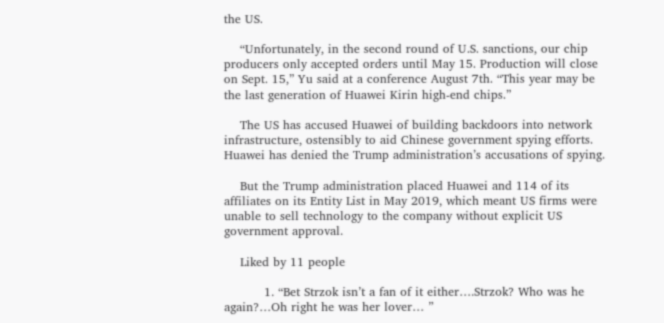the US.

    “Unfortunately, in the second round of U.S. sanctions, our chip producers only accepted orders until May 15. Production will close on Sept. 15,” Yu said at a conference August 7th. “This year may be the last generation of Huawei Kirin high-end chips.”

    The US has accused Huawei of building backdoors into network infrastructure, ostensibly to aid Chinese government spying efforts. Huawei has denied the Trump administration’s accusations of spying.

    But the Trump administration placed Huawei and 114 of its affiliates on its Entity List in May 2019, which meant US firms were unable to sell technology to the company without explicit US government approval.

    Liked by 11 people

          1. “Bet Strzok isn’t a fan of it either….Strzok? Who was he again?…Oh right he was her lover… ”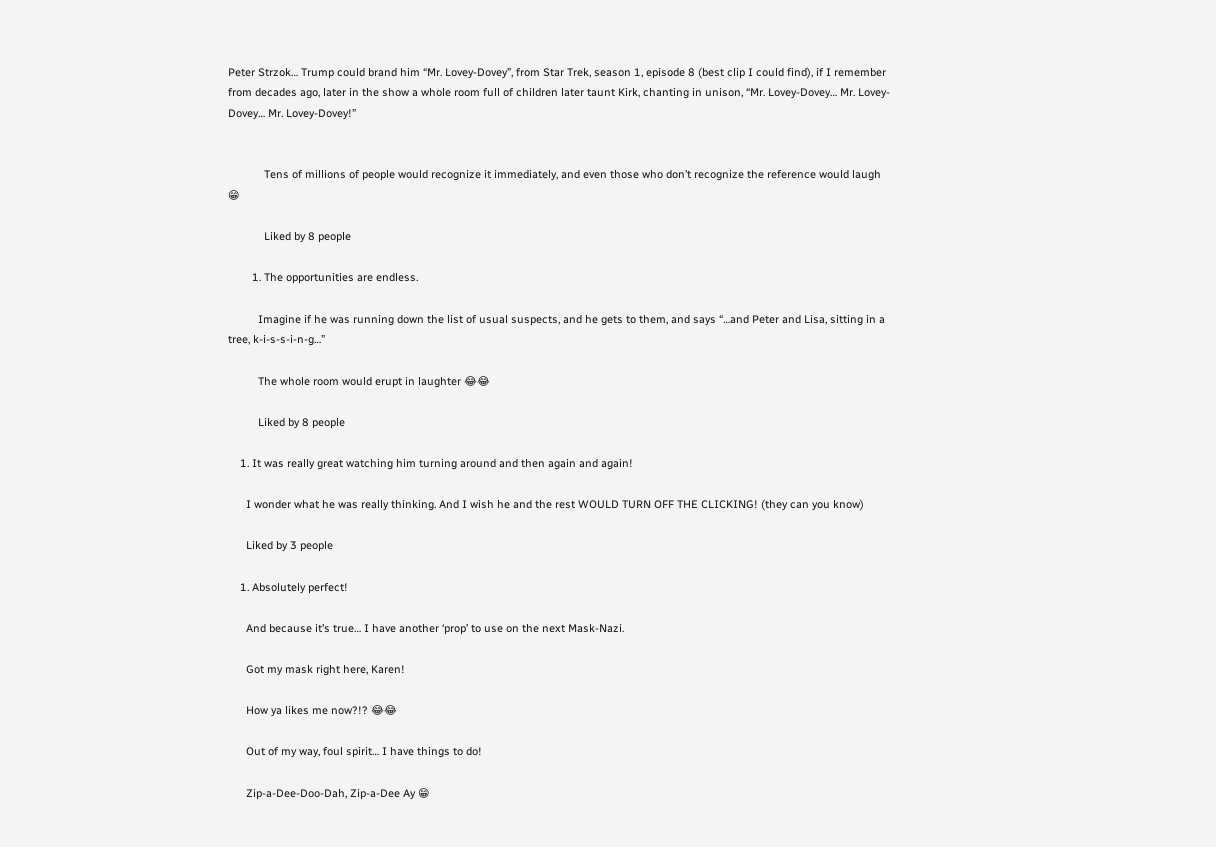Peter Strzok… Trump could brand him “Mr. Lovey-Dovey”, from Star Trek, season 1, episode 8 (best clip I could find), if I remember from decades ago, later in the show a whole room full of children later taunt Kirk, chanting in unison, “Mr. Lovey-Dovey… Mr. Lovey-Dovey… Mr. Lovey-Dovey!”


            Tens of millions of people would recognize it immediately, and even those who don’t recognize the reference would laugh 😁

            Liked by 8 people

        1. The opportunities are endless.

          Imagine if he was running down the list of usual suspects, and he gets to them, and says “…and Peter and Lisa, sitting in a tree, k-i-s-s-i-n-g…”

          The whole room would erupt in laughter 😂😂

          Liked by 8 people

    1. It was really great watching him turning around and then again and again!

      I wonder what he was really thinking. And I wish he and the rest WOULD TURN OFF THE CLICKING! (they can you know)

      Liked by 3 people

    1. Absolutely perfect!

      And because it’s true… I have another ‘prop’ to use on the next Mask-Nazi.

      Got my mask right here, Karen!

      How ya likes me now?!? 😂😂

      Out of my way, foul spirit… I have things to do!

      Zip-a-Dee-Doo-Dah, Zip-a-Dee Ay 😁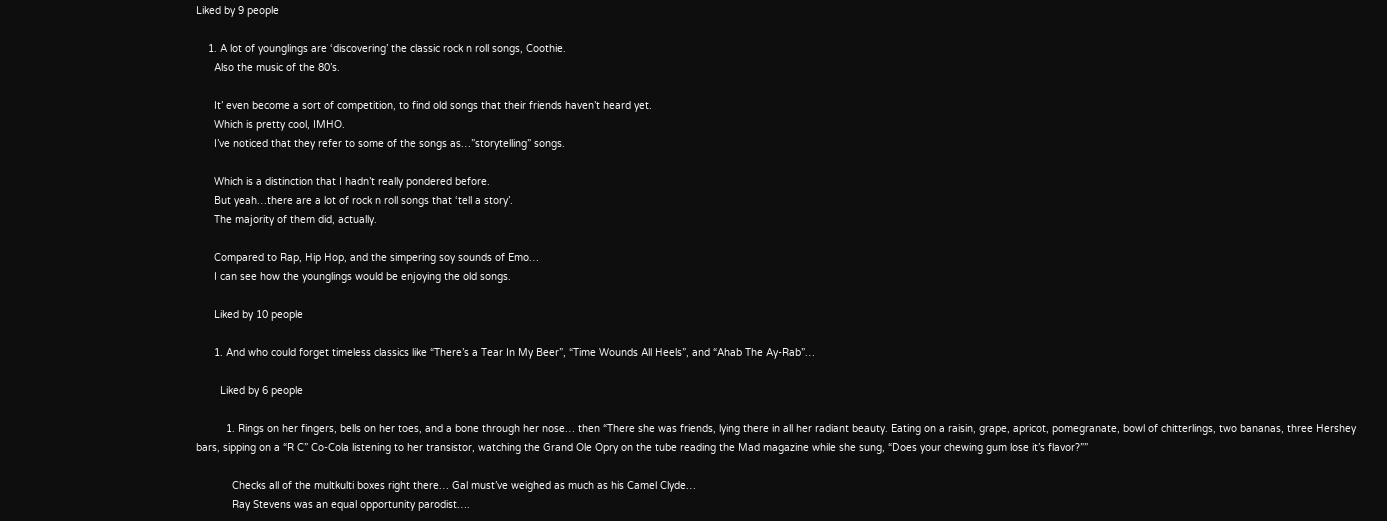Liked by 9 people

    1. A lot of younglings are ‘discovering’ the classic rock n roll songs, Coothie.
      Also the music of the 80’s.

      It’ even become a sort of competition, to find old songs that their friends haven’t heard yet.
      Which is pretty cool, IMHO.
      I’ve noticed that they refer to some of the songs as…”storytelling” songs.

      Which is a distinction that I hadn’t really pondered before.
      But yeah…there are a lot of rock n roll songs that ‘tell a story’.
      The majority of them did, actually.

      Compared to Rap, Hip Hop, and the simpering soy sounds of Emo…
      I can see how the younglings would be enjoying the old songs.

      Liked by 10 people

      1. And who could forget timeless classics like “There’s a Tear In My Beer”, “Time Wounds All Heels”, and “Ahab The Ay-Rab”…

        Liked by 6 people

          1. Rings on her fingers, bells on her toes, and a bone through her nose… then “There she was friends, lying there in all her radiant beauty. Eating on a raisin, grape, apricot, pomegranate, bowl of chitterlings, two bananas, three Hershey bars, sipping on a “R C” Co-Cola listening to her transistor, watching the Grand Ole Opry on the tube reading the Mad magazine while she sung, “Does your chewing gum lose it’s flavor?””

            Checks all of the multkulti boxes right there… Gal must’ve weighed as much as his Camel Clyde…
            Ray Stevens was an equal opportunity parodist….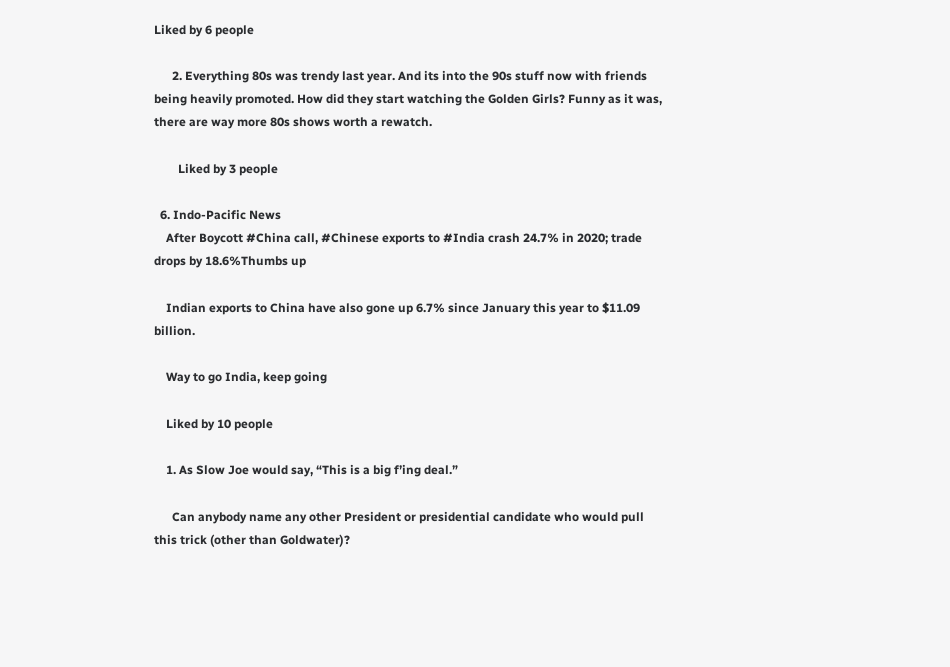Liked by 6 people

      2. Everything 80s was trendy last year. And its into the 90s stuff now with friends being heavily promoted. How did they start watching the Golden Girls? Funny as it was, there are way more 80s shows worth a rewatch.

        Liked by 3 people

  6. Indo-Pacific News
    After Boycott #China call, #Chinese exports to #India crash 24.7% in 2020; trade drops by 18.6%Thumbs up

    Indian exports to China have also gone up 6.7% since January this year to $11.09 billion.

    Way to go India, keep going

    Liked by 10 people

    1. As Slow Joe would say, “This is a big f’ing deal.”

      Can anybody name any other President or presidential candidate who would pull this trick (other than Goldwater)?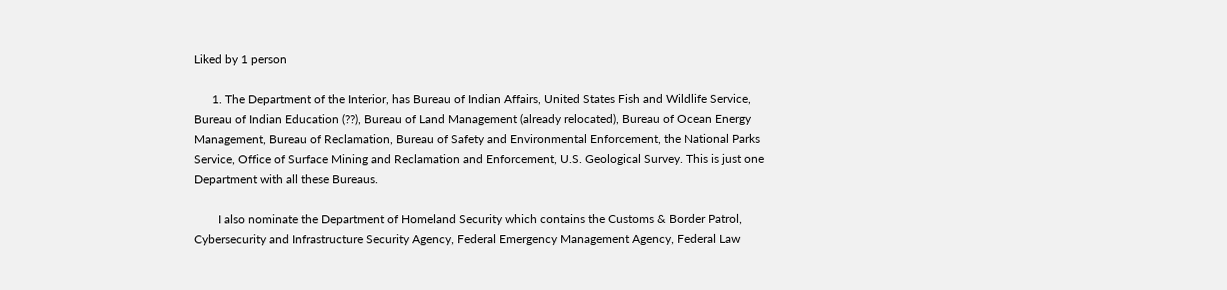Liked by 1 person

      1. The Department of the Interior, has Bureau of Indian Affairs, United States Fish and Wildlife Service, Bureau of Indian Education (??), Bureau of Land Management (already relocated), Bureau of Ocean Energy Management, Bureau of Reclamation, Bureau of Safety and Environmental Enforcement, the National Parks Service, Office of Surface Mining and Reclamation and Enforcement, U.S. Geological Survey. This is just one Department with all these Bureaus.

        I also nominate the Department of Homeland Security which contains the Customs & Border Patrol, Cybersecurity and Infrastructure Security Agency, Federal Emergency Management Agency, Federal Law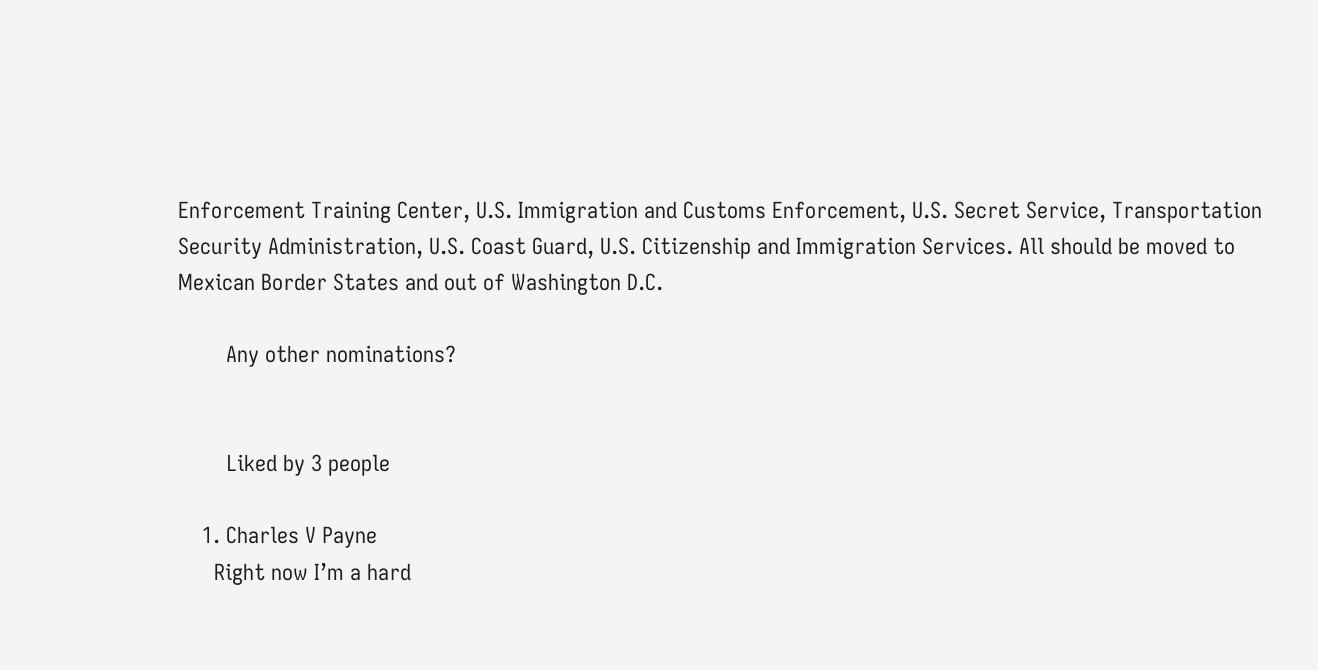Enforcement Training Center, U.S. Immigration and Customs Enforcement, U.S. Secret Service, Transportation Security Administration, U.S. Coast Guard, U.S. Citizenship and Immigration Services. All should be moved to Mexican Border States and out of Washington D.C.

        Any other nominations?


        Liked by 3 people

    1. Charles V Payne
      Right now I’m a hard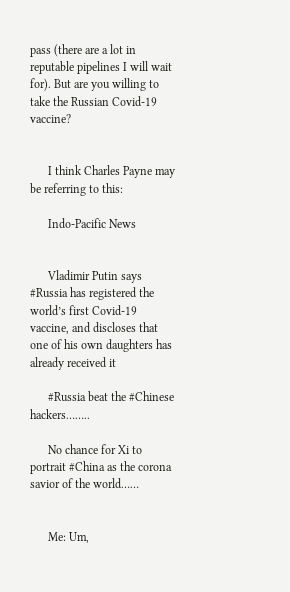pass (there are a lot in reputable pipelines I will wait for). But are you willing to take the Russian Covid-19 vaccine?


      I think Charles Payne may be referring to this:

      Indo-Pacific News


      Vladimir Putin says #Russia has registered the world’s first Covid-19 vaccine, and discloses that one of his own daughters has already received it

      #Russia beat the #Chinese hackers……..

      No chance for Xi to portrait #China as the corona savior of the world……


      Me: Um,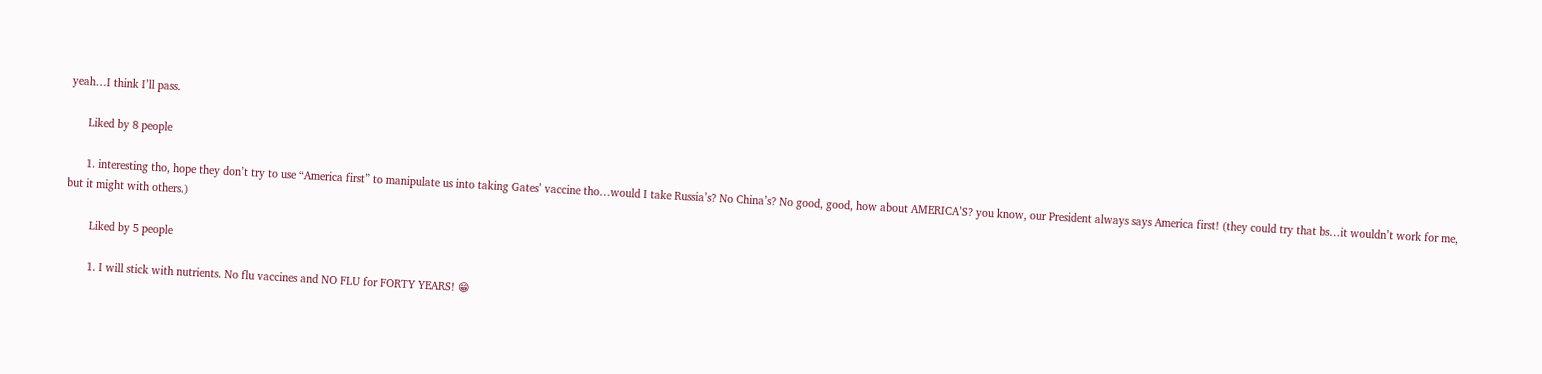yeah…I think I’ll pass.

      Liked by 8 people

      1. interesting tho, hope they don’t try to use “America first” to manipulate us into taking Gates’ vaccine tho…would I take Russia’s? No China’s? No good, good, how about AMERICA’S? you know, our President always says America first! (they could try that bs…it wouldn’t work for me, but it might with others.)

        Liked by 5 people

        1. I will stick with nutrients. No flu vaccines and NO FLU for FORTY YEARS! 😁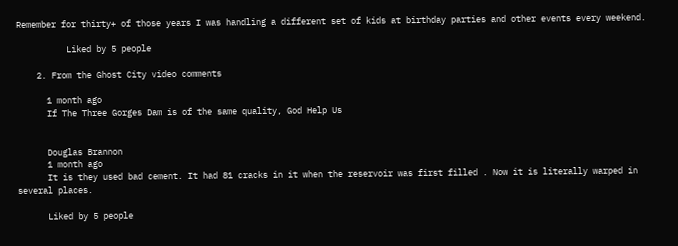Remember for thirty+ of those years I was handling a different set of kids at birthday parties and other events every weekend.

          Liked by 5 people

    2. From the Ghost City video comments

      1 month ago
      If The Three Gorges Dam is of the same quality, God Help Us


      Douglas Brannon
      1 month ago
      It is they used bad cement. It had 81 cracks in it when the reservoir was first filled . Now it is literally warped in several places.

      Liked by 5 people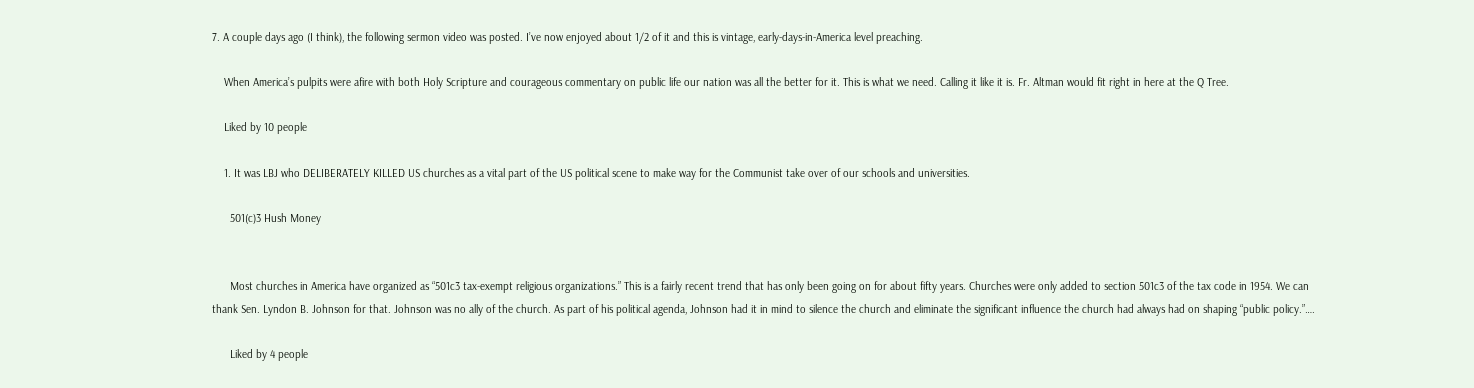7. A couple days ago (I think), the following sermon video was posted. I’ve now enjoyed about 1/2 of it and this is vintage, early-days-in-America level preaching.

    When America’s pulpits were afire with both Holy Scripture and courageous commentary on public life our nation was all the better for it. This is what we need. Calling it like it is. Fr. Altman would fit right in here at the Q Tree.

    Liked by 10 people

    1. It was LBJ who DELIBERATELY KILLED US churches as a vital part of the US political scene to make way for the Communist take over of our schools and universities.

      501(c)3 Hush Money


      Most churches in America have organized as “501c3 tax-exempt religious organizations.” This is a fairly recent trend that has only been going on for about fifty years. Churches were only added to section 501c3 of the tax code in 1954. We can thank Sen. Lyndon B. Johnson for that. Johnson was no ally of the church. As part of his political agenda, Johnson had it in mind to silence the church and eliminate the significant influence the church had always had on shaping “public policy.”….

      Liked by 4 people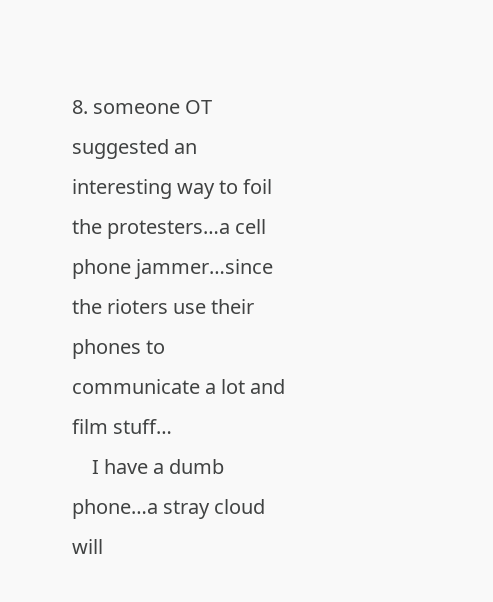8. someone OT suggested an interesting way to foil the protesters…a cell phone jammer…since the rioters use their phones to communicate a lot and film stuff…
    I have a dumb phone…a stray cloud will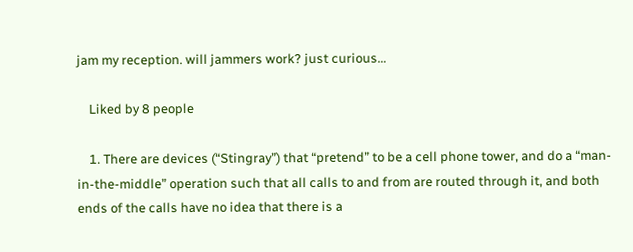jam my reception. will jammers work? just curious…

    Liked by 8 people

    1. There are devices (“Stingray”) that “pretend” to be a cell phone tower, and do a “man-in-the-middle” operation such that all calls to and from are routed through it, and both ends of the calls have no idea that there is a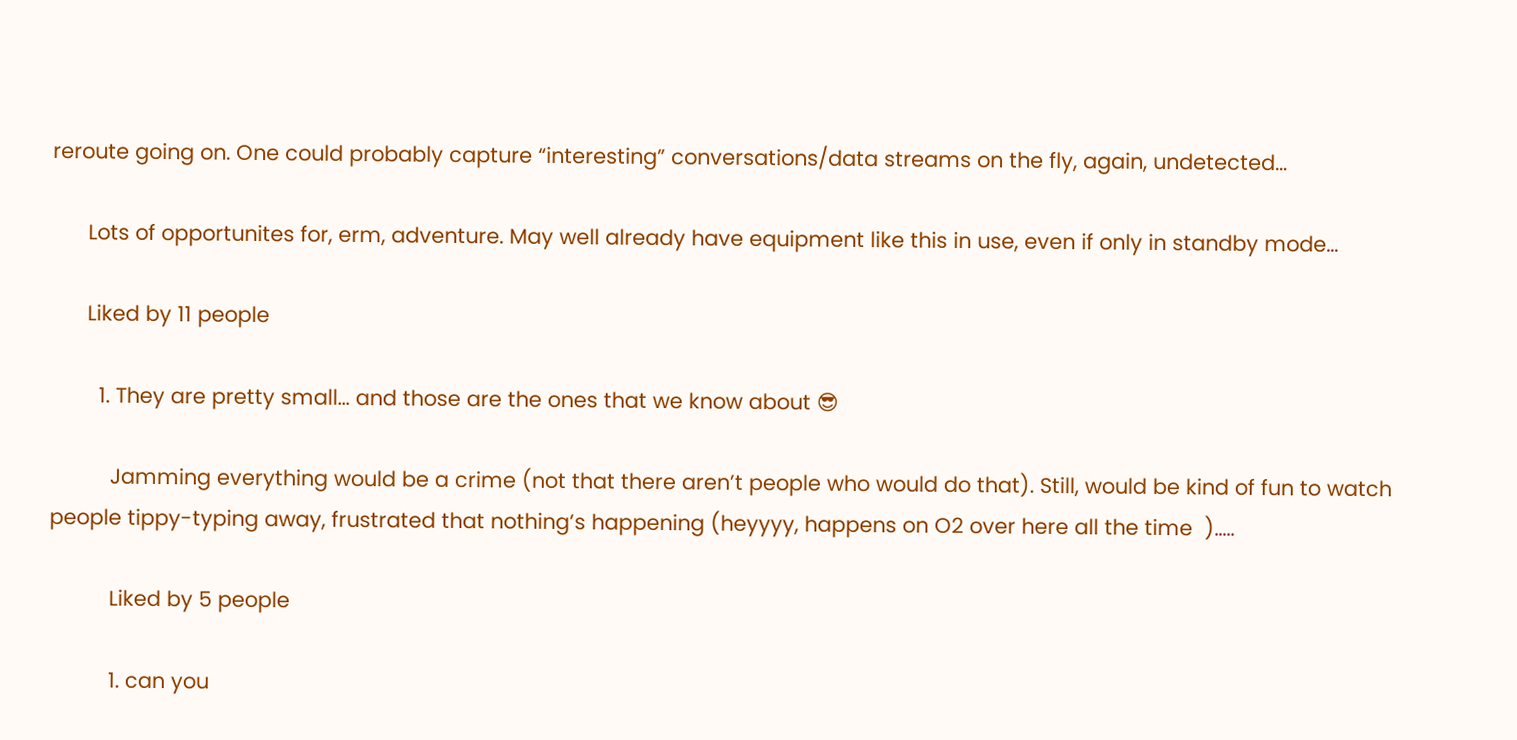reroute going on. One could probably capture “interesting” conversations/data streams on the fly, again, undetected…

      Lots of opportunites for, erm, adventure. May well already have equipment like this in use, even if only in standby mode…

      Liked by 11 people

        1. They are pretty small… and those are the ones that we know about 😎

          Jamming everything would be a crime (not that there aren’t people who would do that). Still, would be kind of fun to watch people tippy-typing away, frustrated that nothing’s happening (heyyyy, happens on O2 over here all the time  )…..

          Liked by 5 people

          1. can you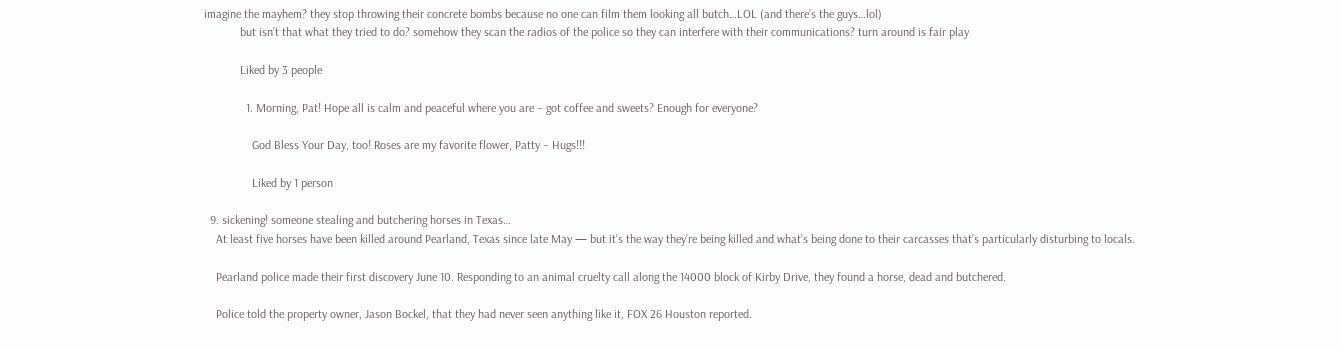imagine the mayhem? they stop throwing their concrete bombs because no one can film them looking all butch…LOL (and there’s the guys…lol)
            but isn’t that what they tried to do? somehow they scan the radios of the police so they can interfere with their communications? turn around is fair play

            Liked by 3 people

              1. Morning, Pat! Hope all is calm and peaceful where you are – got coffee and sweets? Enough for everyone?

                God Bless Your Day, too! Roses are my favorite flower, Patty – Hugs!!!

                Liked by 1 person

  9. sickening! someone stealing and butchering horses in Texas…
    At least five horses have been killed around Pearland, Texas since late May — but it’s the way they’re being killed and what’s being done to their carcasses that’s particularly disturbing to locals.

    Pearland police made their first discovery June 10. Responding to an animal cruelty call along the 14000 block of Kirby Drive, they found a horse, dead and butchered.

    Police told the property owner, Jason Bockel, that they had never seen anything like it, FOX 26 Houston reported.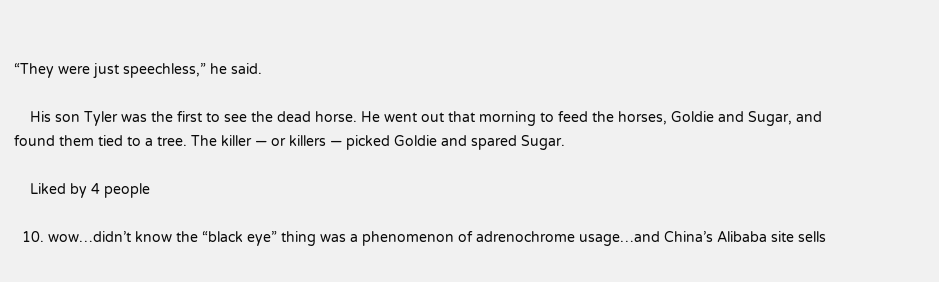“They were just speechless,” he said.

    His son Tyler was the first to see the dead horse. He went out that morning to feed the horses, Goldie and Sugar, and found them tied to a tree. The killer — or killers — picked Goldie and spared Sugar.

    Liked by 4 people

  10. wow…didn’t know the “black eye” thing was a phenomenon of adrenochrome usage…and China’s Alibaba site sells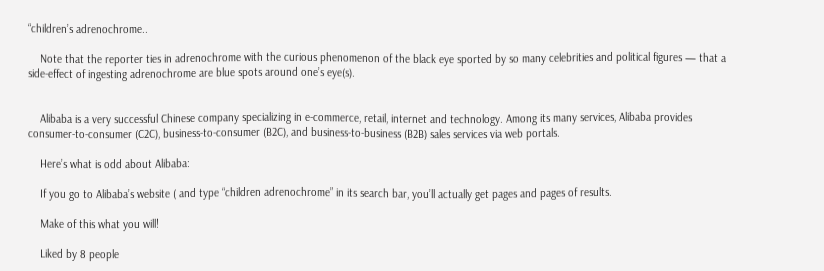“children’s adrenochrome..

    Note that the reporter ties in adrenochrome with the curious phenomenon of the black eye sported by so many celebrities and political figures — that a side-effect of ingesting adrenochrome are blue spots around one’s eye(s).


    Alibaba is a very successful Chinese company specializing in e-commerce, retail, internet and technology. Among its many services, Alibaba provides consumer-to-consumer (C2C), business-to-consumer (B2C), and business-to-business (B2B) sales services via web portals.

    Here’s what is odd about Alibaba:

    If you go to Alibaba’s website ( and type “children adrenochrome” in its search bar, you’ll actually get pages and pages of results.

    Make of this what you will!

    Liked by 8 people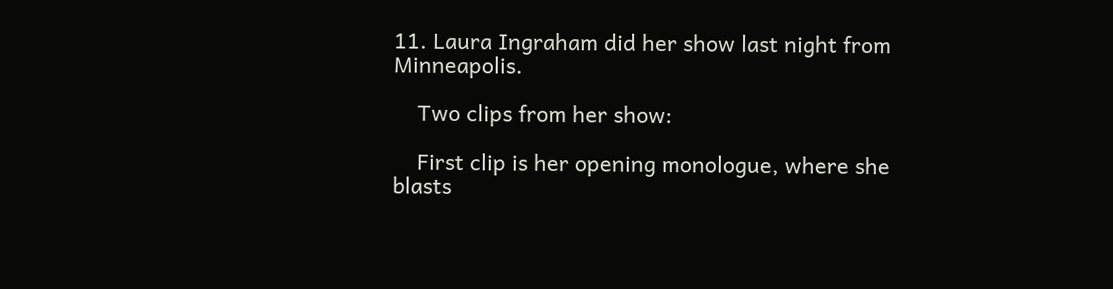11. Laura Ingraham did her show last night from Minneapolis.

    Two clips from her show:

    First clip is her opening monologue, where she blasts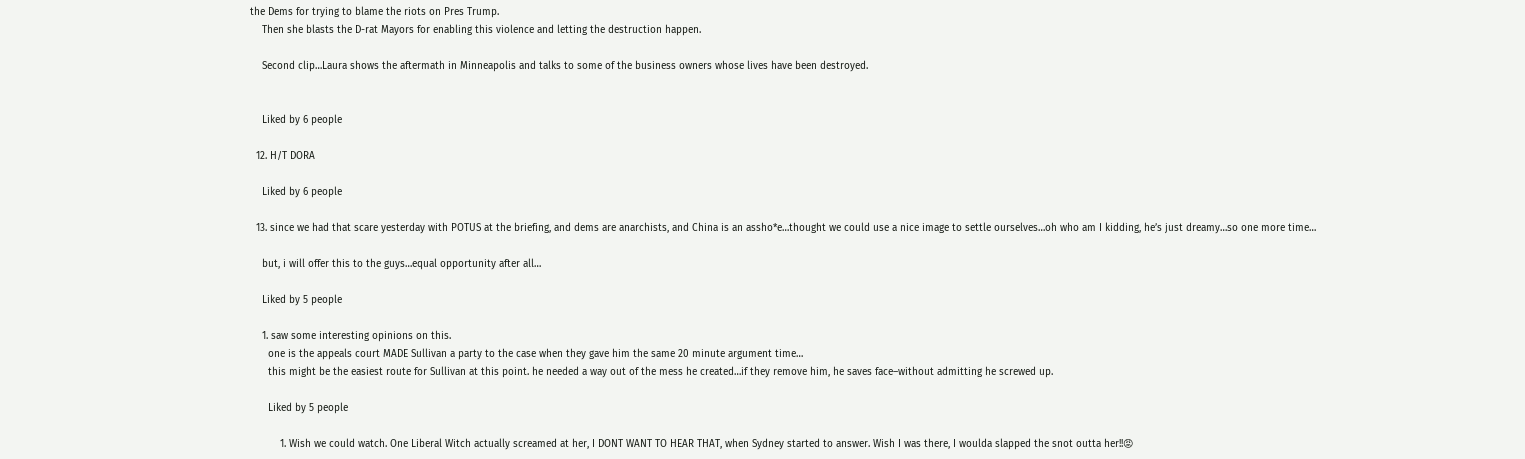the Dems for trying to blame the riots on Pres Trump.
    Then she blasts the D-rat Mayors for enabling this violence and letting the destruction happen.

    Second clip…Laura shows the aftermath in Minneapolis and talks to some of the business owners whose lives have been destroyed.


    Liked by 6 people

  12. H/T DORA

    Liked by 6 people

  13. since we had that scare yesterday with POTUS at the briefing, and dems are anarchists, and China is an assho*e…thought we could use a nice image to settle ourselves…oh who am I kidding, he’s just dreamy…so one more time…

    but, i will offer this to the guys…equal opportunity after all…

    Liked by 5 people

    1. saw some interesting opinions on this.
      one is the appeals court MADE Sullivan a party to the case when they gave him the same 20 minute argument time…
      this might be the easiest route for Sullivan at this point. he needed a way out of the mess he created…if they remove him, he saves face–without admitting he screwed up.

      Liked by 5 people

          1. Wish we could watch. One Liberal Witch actually screamed at her, I DONT WANT TO HEAR THAT, when Sydney started to answer. Wish I was there, I woulda slapped the snot outta her!!😡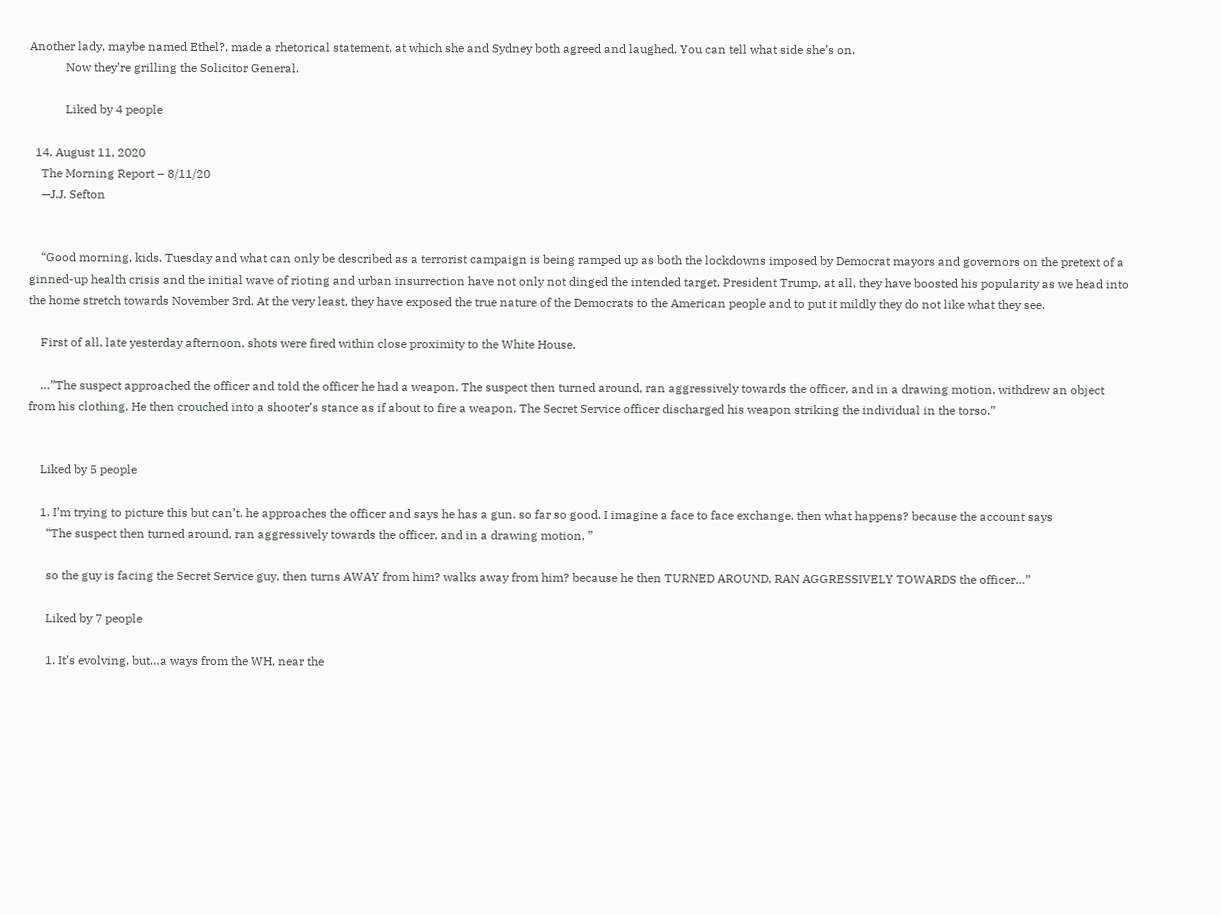Another lady, maybe named Ethel?, made a rhetorical statement, at which she and Sydney both agreed and laughed. You can tell what side she’s on.
            Now they’re grilling the Solicitor General.

            Liked by 4 people

  14. August 11, 2020
    The Morning Report – 8/11/20
    —J.J. Sefton


    “Good morning, kids. Tuesday and what can only be described as a terrorist campaign is being ramped up as both the lockdowns imposed by Democrat mayors and governors on the pretext of a ginned-up health crisis and the initial wave of rioting and urban insurrection have not only not dinged the intended target, President Trump, at all, they have boosted his popularity as we head into the home stretch towards November 3rd. At the very least, they have exposed the true nature of the Democrats to the American people and to put it mildly they do not like what they see.

    First of all, late yesterday afternoon, shots were fired within close proximity to the White House.

    …”The suspect approached the officer and told the officer he had a weapon. The suspect then turned around, ran aggressively towards the officer, and in a drawing motion, withdrew an object from his clothing. He then crouched into a shooter’s stance as if about to fire a weapon. The Secret Service officer discharged his weapon striking the individual in the torso.”


    Liked by 5 people

    1. I’m trying to picture this but can’t. he approaches the officer and says he has a gun. so far so good. I imagine a face to face exchange. then what happens? because the account says
      “The suspect then turned around, ran aggressively towards the officer, and in a drawing motion, ”

      so the guy is facing the Secret Service guy, then turns AWAY from him? walks away from him? because he then TURNED AROUND, RAN AGGRESSIVELY TOWARDS the officer…”

      Liked by 7 people

      1. It’s evolving, but…a ways from the WH, near the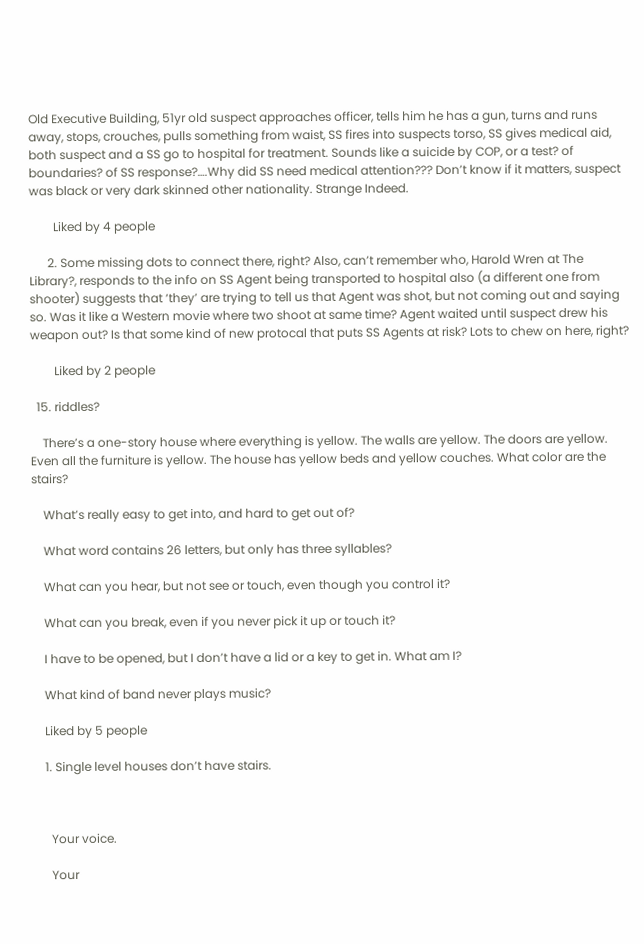Old Executive Building, 51yr old suspect approaches officer, tells him he has a gun, turns and runs away, stops, crouches, pulls something from waist, SS fires into suspects torso, SS gives medical aid, both suspect and a SS go to hospital for treatment. Sounds like a suicide by COP, or a test? of boundaries? of SS response?….Why did SS need medical attention??? Don’t know if it matters, suspect was black or very dark skinned other nationality. Strange Indeed.

        Liked by 4 people

      2. Some missing dots to connect there, right? Also, can’t remember who, Harold Wren at The Library?, responds to the info on SS Agent being transported to hospital also (a different one from shooter) suggests that ‘they’ are trying to tell us that Agent was shot, but not coming out and saying so. Was it like a Western movie where two shoot at same time? Agent waited until suspect drew his weapon out? Is that some kind of new protocal that puts SS Agents at risk? Lots to chew on here, right?

        Liked by 2 people

  15. riddles?

    There’s a one-story house where everything is yellow. The walls are yellow. The doors are yellow. Even all the furniture is yellow. The house has yellow beds and yellow couches. What color are the stairs?

    What’s really easy to get into, and hard to get out of?

    What word contains 26 letters, but only has three syllables?

    What can you hear, but not see or touch, even though you control it?

    What can you break, even if you never pick it up or touch it?

    I have to be opened, but I don’t have a lid or a key to get in. What am I?

    What kind of band never plays music?

    Liked by 5 people

    1. Single level houses don’t have stairs.



      Your voice.

      Your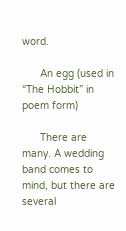word.

      An egg (used in “The Hobbit” in poem form)

      There are many. A wedding band comes to mind, but there are several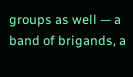groups as well — a band of brigands, a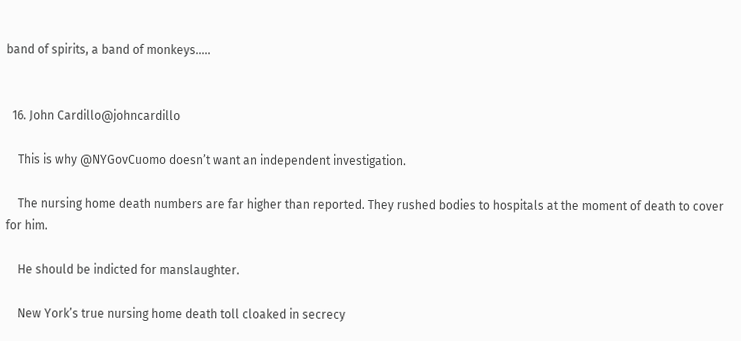band of spirits, a band of monkeys…..


  16. John Cardillo@johncardillo

    This is why @NYGovCuomo doesn’t want an independent investigation.

    The nursing home death numbers are far higher than reported. They rushed bodies to hospitals at the moment of death to cover for him.

    He should be indicted for manslaughter.

    New York’s true nursing home death toll cloaked in secrecy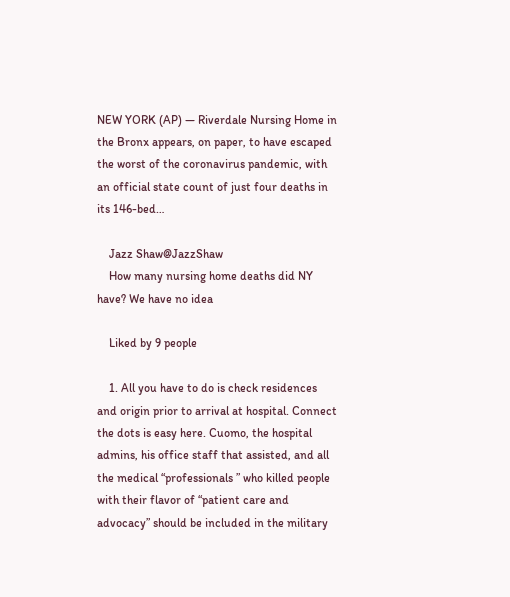NEW YORK (AP) — Riverdale Nursing Home in the Bronx appears, on paper, to have escaped the worst of the coronavirus pandemic, with an official state count of just four deaths in its 146-bed…

    Jazz Shaw@JazzShaw
    How many nursing home deaths did NY have? We have no idea

    Liked by 9 people

    1. All you have to do is check residences and origin prior to arrival at hospital. Connect the dots is easy here. Cuomo, the hospital admins, his office staff that assisted, and all the medical “professionals ” who killed people with their flavor of “patient care and advocacy” should be included in the military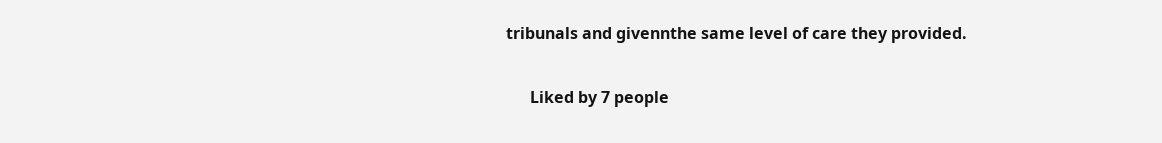tribunals and givennthe same level of care they provided.

      Liked by 7 people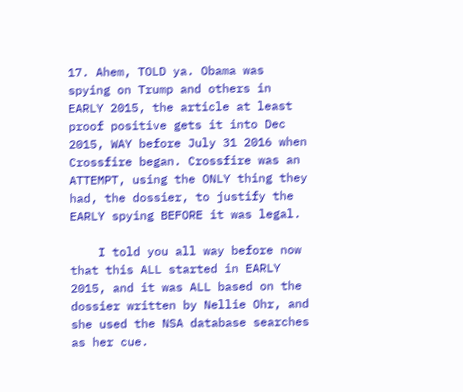17. Ahem, TOLD ya. Obama was spying on Trump and others in EARLY 2015, the article at least proof positive gets it into Dec 2015, WAY before July 31 2016 when Crossfire began. Crossfire was an ATTEMPT, using the ONLY thing they had, the dossier, to justify the EARLY spying BEFORE it was legal.

    I told you all way before now that this ALL started in EARLY 2015, and it was ALL based on the dossier written by Nellie Ohr, and she used the NSA database searches as her cue.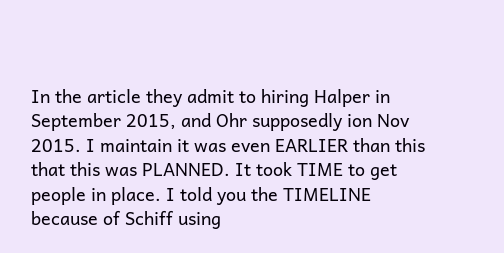In the article they admit to hiring Halper in September 2015, and Ohr supposedly ion Nov 2015. I maintain it was even EARLIER than this that this was PLANNED. It took TIME to get people in place. I told you the TIMELINE because of Schiff using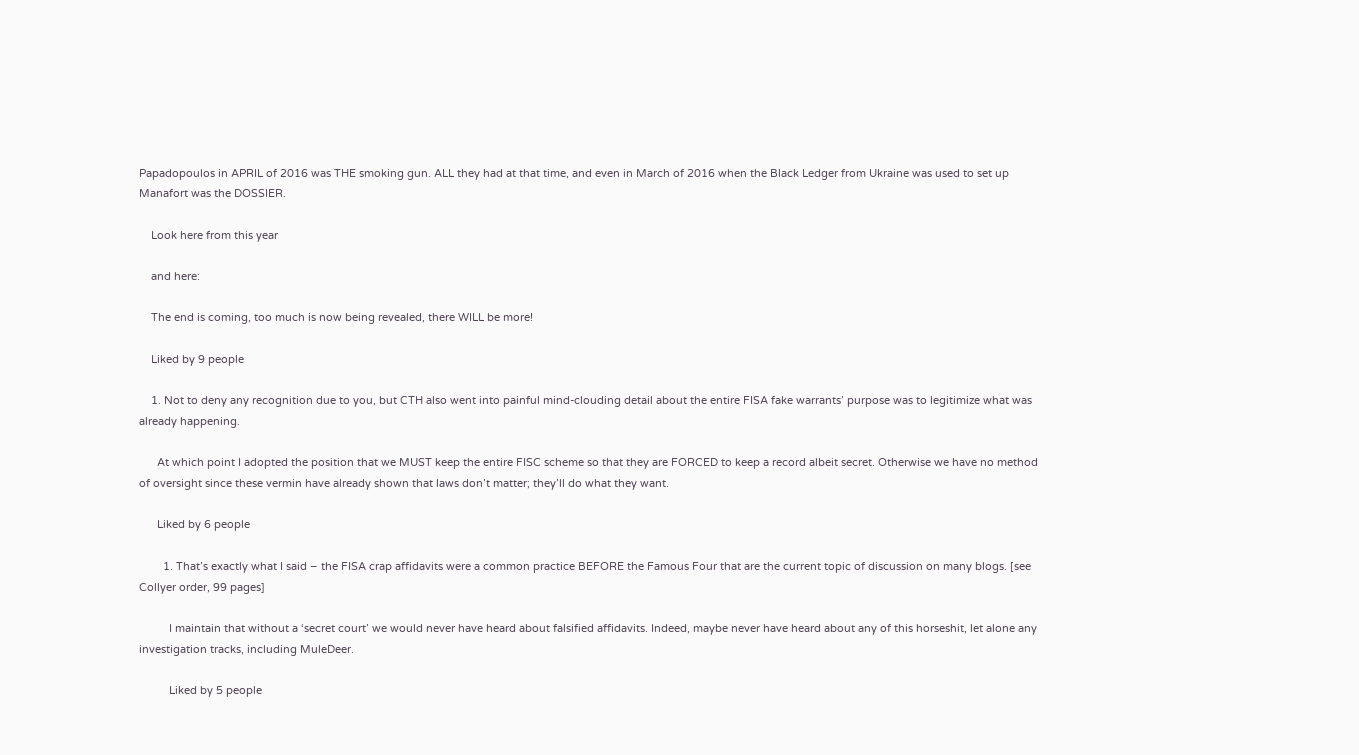Papadopoulos in APRIL of 2016 was THE smoking gun. ALL they had at that time, and even in March of 2016 when the Black Ledger from Ukraine was used to set up Manafort was the DOSSIER.

    Look here from this year

    and here:

    The end is coming, too much is now being revealed, there WILL be more!

    Liked by 9 people

    1. Not to deny any recognition due to you, but CTH also went into painful mind-clouding detail about the entire FISA fake warrants’ purpose was to legitimize what was already happening.

      At which point I adopted the position that we MUST keep the entire FISC scheme so that they are FORCED to keep a record albeit secret. Otherwise we have no method of oversight since these vermin have already shown that laws don’t matter; they’ll do what they want.

      Liked by 6 people

        1. That’s exactly what I said – the FISA crap affidavits were a common practice BEFORE the Famous Four that are the current topic of discussion on many blogs. [see Collyer order, 99 pages]

          I maintain that without a ‘secret court’ we would never have heard about falsified affidavits. Indeed, maybe never have heard about any of this horseshit, let alone any investigation tracks, including MuleDeer.

          Liked by 5 people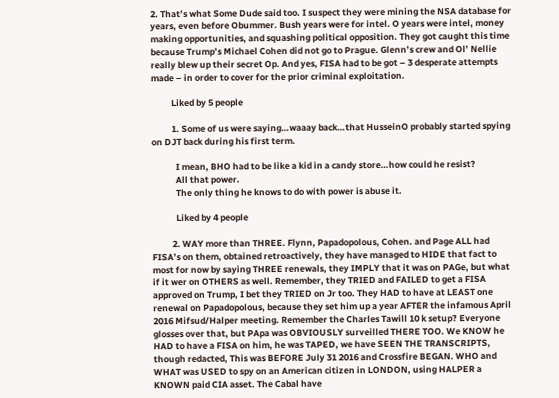2. That’s what Some Dude said too. I suspect they were mining the NSA database for years, even before Obummer. Bush years were for intel. O years were intel, money making opportunities, and squashing political opposition. They got caught this time because Trump’s Michael Cohen did not go to Prague. Glenn’s crew and Ol’ Nellie really blew up their secret Op. And yes, FISA had to be got – 3 desperate attempts made – in order to cover for the prior criminal exploitation.

          Liked by 5 people

          1. Some of us were saying…waaay back…that HusseinO probably started spying on DJT back during his first term.

            I mean, BHO had to be like a kid in a candy store…how could he resist?
            All that power.
            The only thing he knows to do with power is abuse it.

            Liked by 4 people

          2. WAY more than THREE. Flynn, Papadopolous, Cohen. and Page ALL had FISA’s on them, obtained retroactively, they have managed to HIDE that fact to most for now by saying THREE renewals, they IMPLY that it was on PAGe, but what if it wer on OTHERS as well. Remember, they TRIED and FAILED to get a FISA approved on Trump, I bet they TRIED on Jr too. They HAD to have at LEAST one renewal on Papadopolous, because they set him up a year AFTER the infamous April 2016 Mifsud/Halper meeting. Remember the Charles Tawill 10 k setup? Everyone glosses over that, but PApa was OBVIOUSLY surveilled THERE TOO. We KNOW he HAD to have a FISA on him, he was TAPED, we have SEEN THE TRANSCRIPTS, though redacted, This was BEFORE July 31 2016 and Crossfire BEGAN. WHO and WHAT was USED to spy on an American citizen in LONDON, using HALPER a KNOWN paid CIA asset. The Cabal have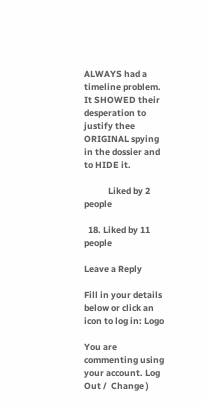ALWAYS had a timeline problem. It SHOWED their desperation to justify thee ORIGINAL spying in the dossier and to HIDE it.

            Liked by 2 people

  18. Liked by 11 people

Leave a Reply

Fill in your details below or click an icon to log in: Logo

You are commenting using your account. Log Out /  Change )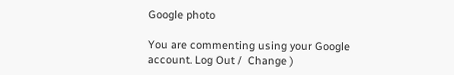Google photo

You are commenting using your Google account. Log Out /  Change )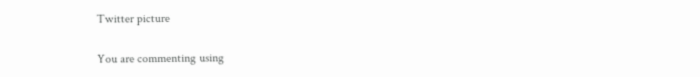Twitter picture

You are commenting using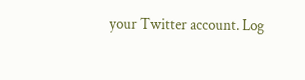your Twitter account. Log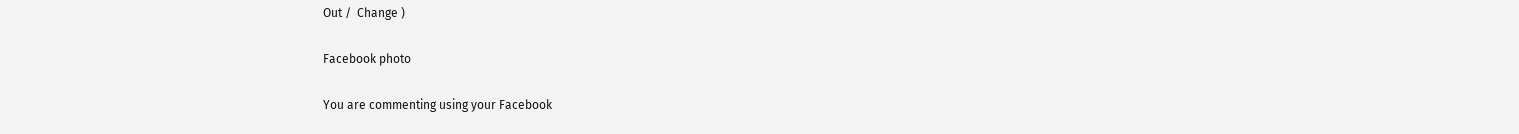Out /  Change )

Facebook photo

You are commenting using your Facebook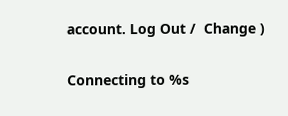account. Log Out /  Change )

Connecting to %s